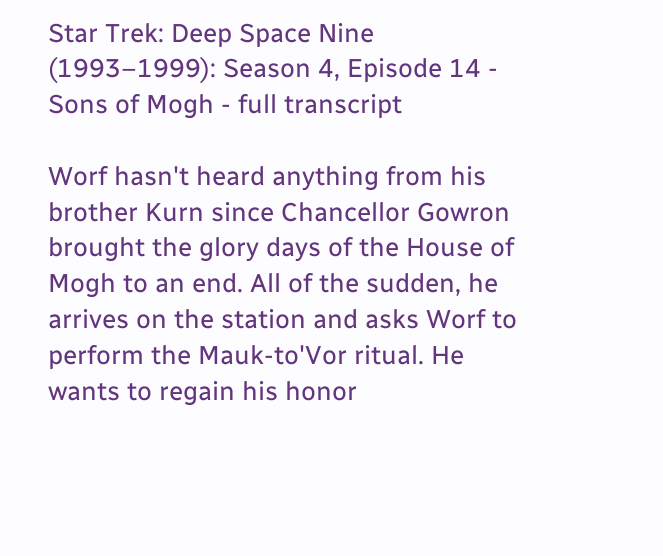Star Trek: Deep Space Nine (1993–1999): Season 4, Episode 14 - Sons of Mogh - full transcript

Worf hasn't heard anything from his brother Kurn since Chancellor Gowron brought the glory days of the House of Mogh to an end. All of the sudden, he arrives on the station and asks Worf to perform the Mauk-to'Vor ritual. He wants to regain his honor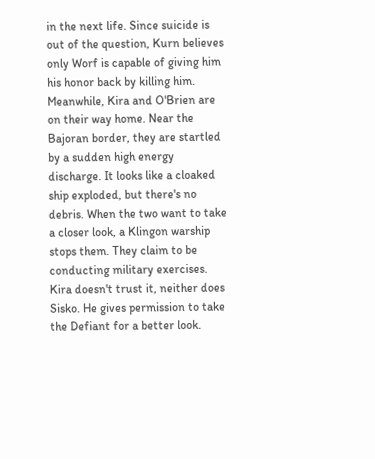in the next life. Since suicide is out of the question, Kurn believes only Worf is capable of giving him his honor back by killing him. Meanwhile, Kira and O'Brien are on their way home. Near the Bajoran border, they are startled by a sudden high energy discharge. It looks like a cloaked ship exploded, but there's no debris. When the two want to take a closer look, a Klingon warship stops them. They claim to be conducting military exercises. Kira doesn't trust it, neither does Sisko. He gives permission to take the Defiant for a better look.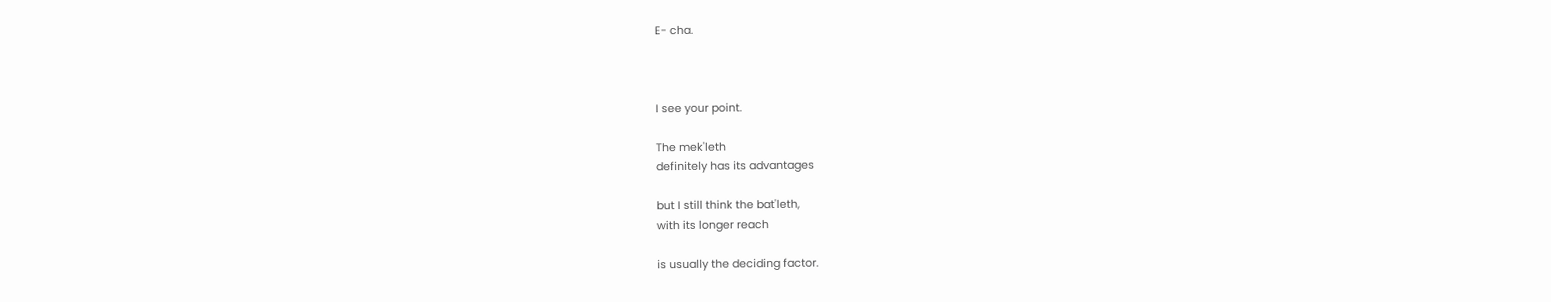E- cha.



I see your point.

The mek'leth
definitely has its advantages

but I still think the bat'leth,
with its longer reach

is usually the deciding factor.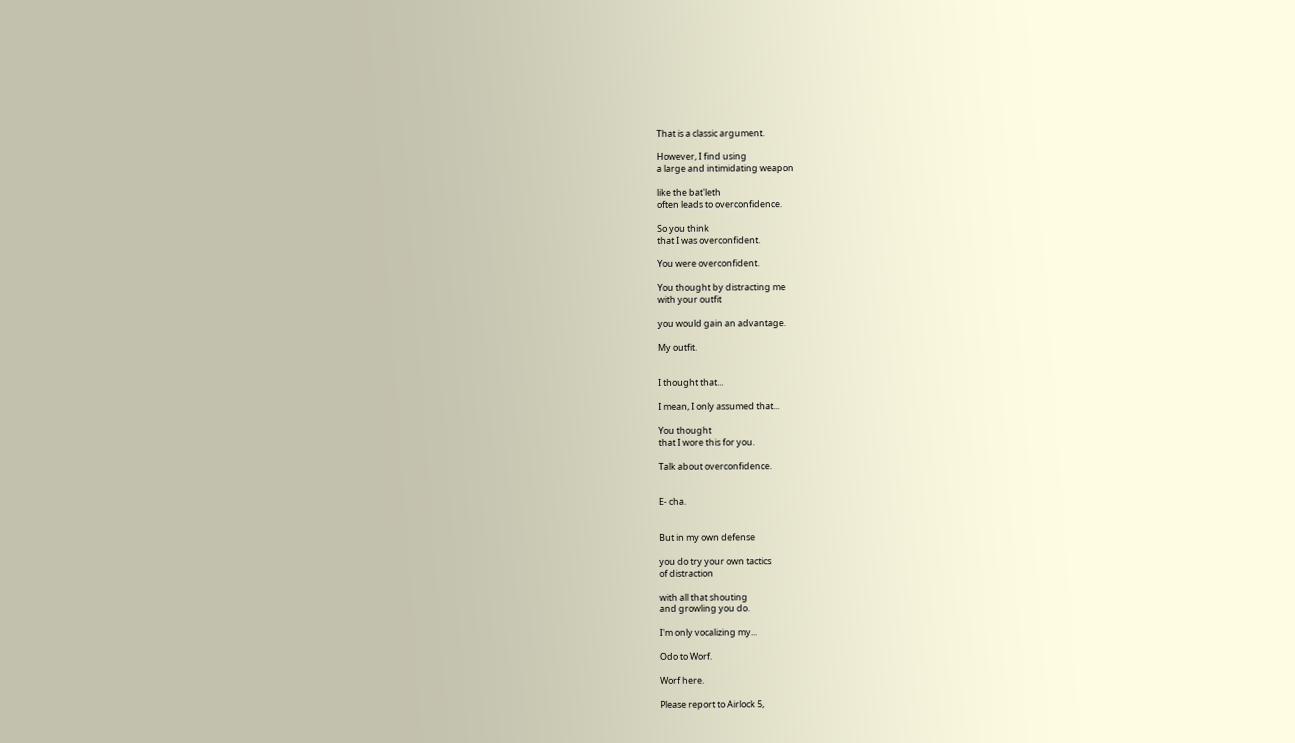That is a classic argument.

However, I find using
a large and intimidating weapon

like the bat'leth
often leads to overconfidence.

So you think
that I was overconfident.

You were overconfident.

You thought by distracting me
with your outfit

you would gain an advantage.

My outfit.


I thought that...

I mean, I only assumed that...

You thought
that I wore this for you.

Talk about overconfidence.


E- cha.


But in my own defense

you do try your own tactics
of distraction

with all that shouting
and growling you do.

I'm only vocalizing my...

Odo to Worf.

Worf here.

Please report to Airlock 5,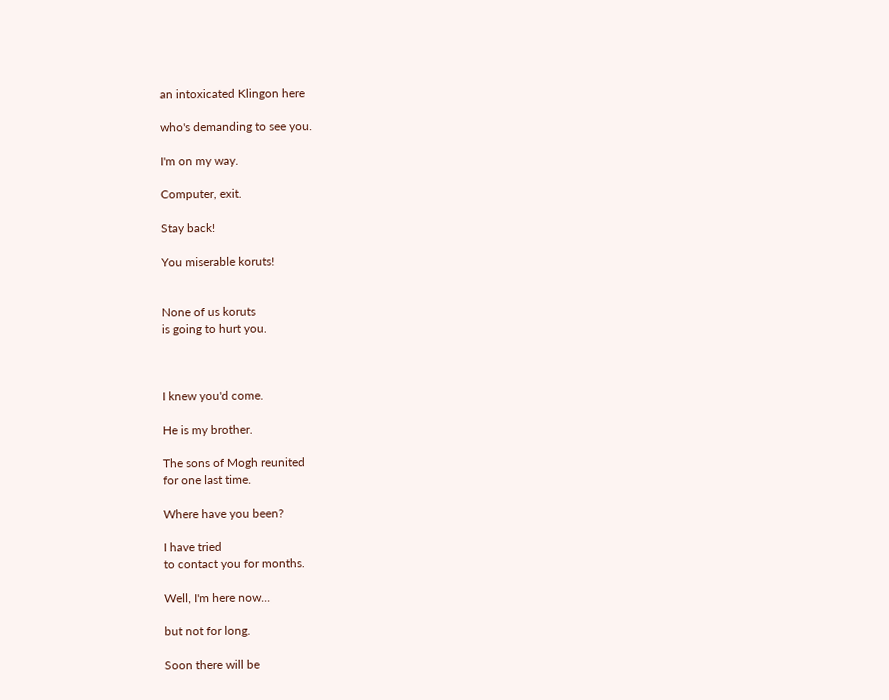an intoxicated Klingon here

who's demanding to see you.

I'm on my way.

Computer, exit.

Stay back!

You miserable koruts!


None of us koruts
is going to hurt you.



I knew you'd come.

He is my brother.

The sons of Mogh reunited
for one last time.

Where have you been?

I have tried
to contact you for months.

Well, I'm here now...

but not for long.

Soon there will be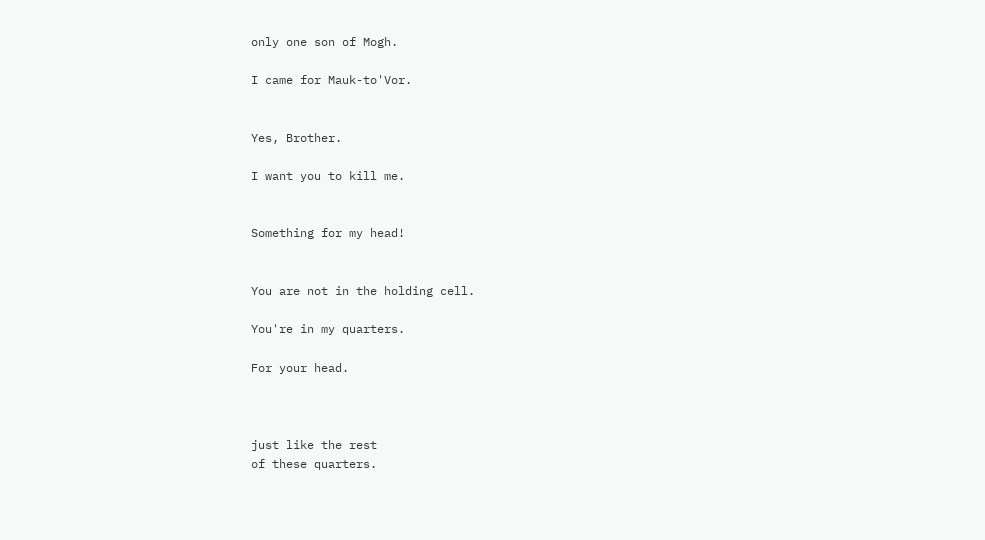only one son of Mogh.

I came for Mauk-to'Vor.


Yes, Brother.

I want you to kill me.


Something for my head!


You are not in the holding cell.

You're in my quarters.

For your head.



just like the rest
of these quarters.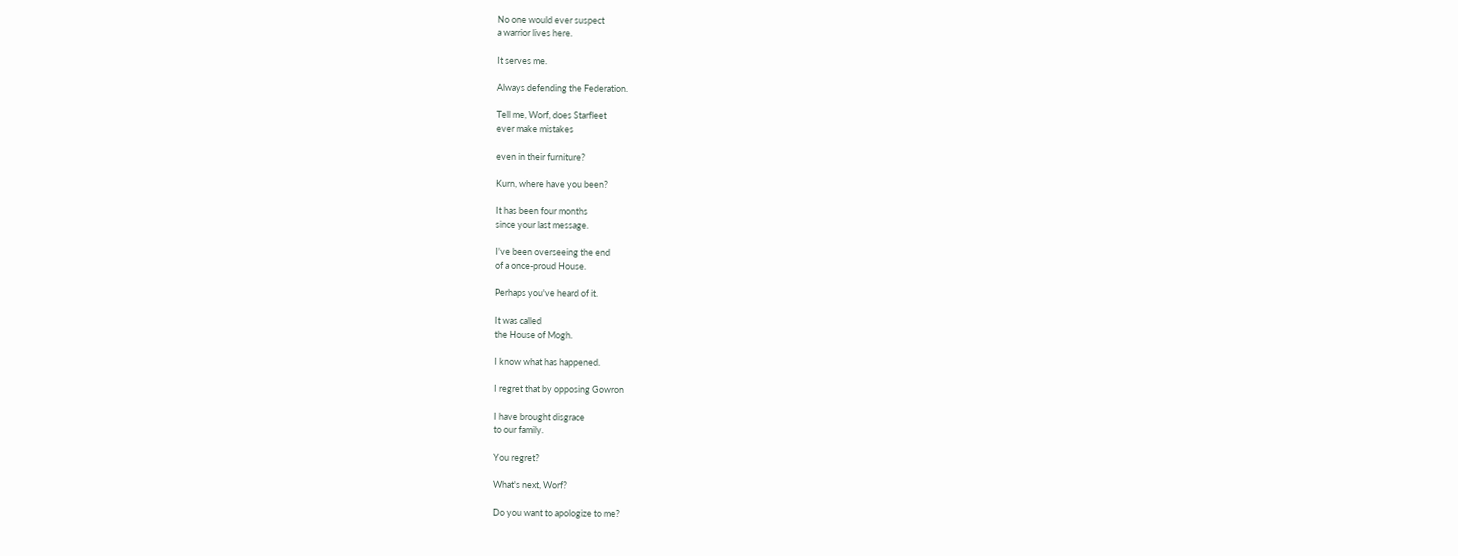No one would ever suspect
a warrior lives here.

It serves me.

Always defending the Federation.

Tell me, Worf, does Starfleet
ever make mistakes

even in their furniture?

Kurn, where have you been?

It has been four months
since your last message.

I've been overseeing the end
of a once-proud House.

Perhaps you've heard of it.

It was called
the House of Mogh.

I know what has happened.

I regret that by opposing Gowron

I have brought disgrace
to our family.

You regret?

What's next, Worf?

Do you want to apologize to me?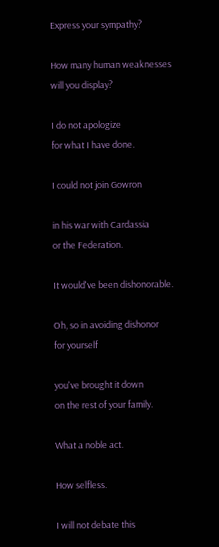Express your sympathy?

How many human weaknesses
will you display?

I do not apologize
for what I have done.

I could not join Gowron

in his war with Cardassia
or the Federation.

It would've been dishonorable.

Oh, so in avoiding dishonor
for yourself

you've brought it down
on the rest of your family.

What a noble act.

How selfless.

I will not debate this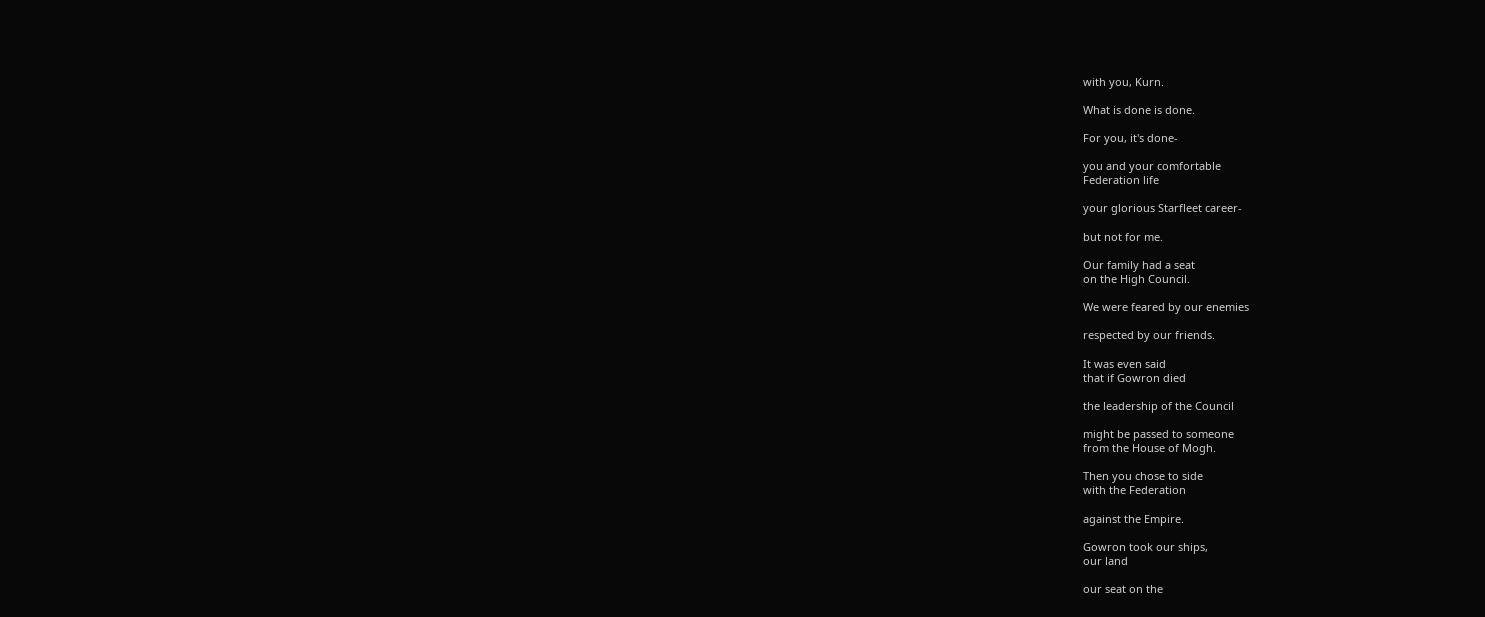with you, Kurn.

What is done is done.

For you, it's done-

you and your comfortable
Federation life

your glorious Starfleet career-

but not for me.

Our family had a seat
on the High Council.

We were feared by our enemies

respected by our friends.

It was even said
that if Gowron died

the leadership of the Council

might be passed to someone
from the House of Mogh.

Then you chose to side
with the Federation

against the Empire.

Gowron took our ships,
our land

our seat on the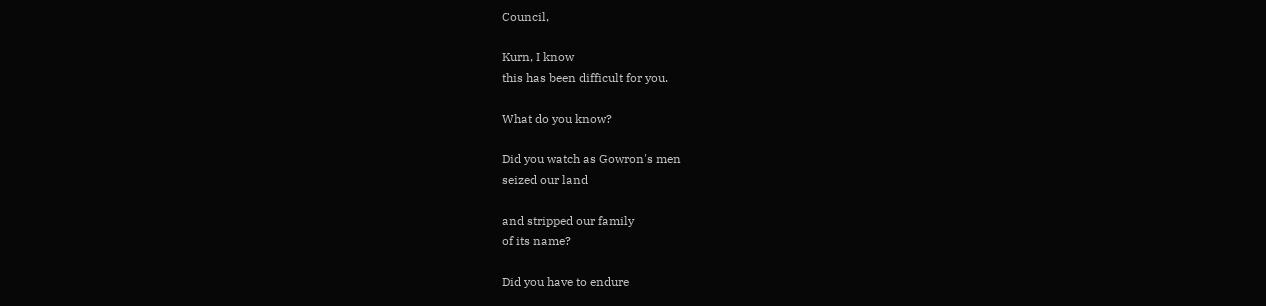Council,

Kurn, I know
this has been difficult for you.

What do you know?

Did you watch as Gowron's men
seized our land

and stripped our family
of its name?

Did you have to endure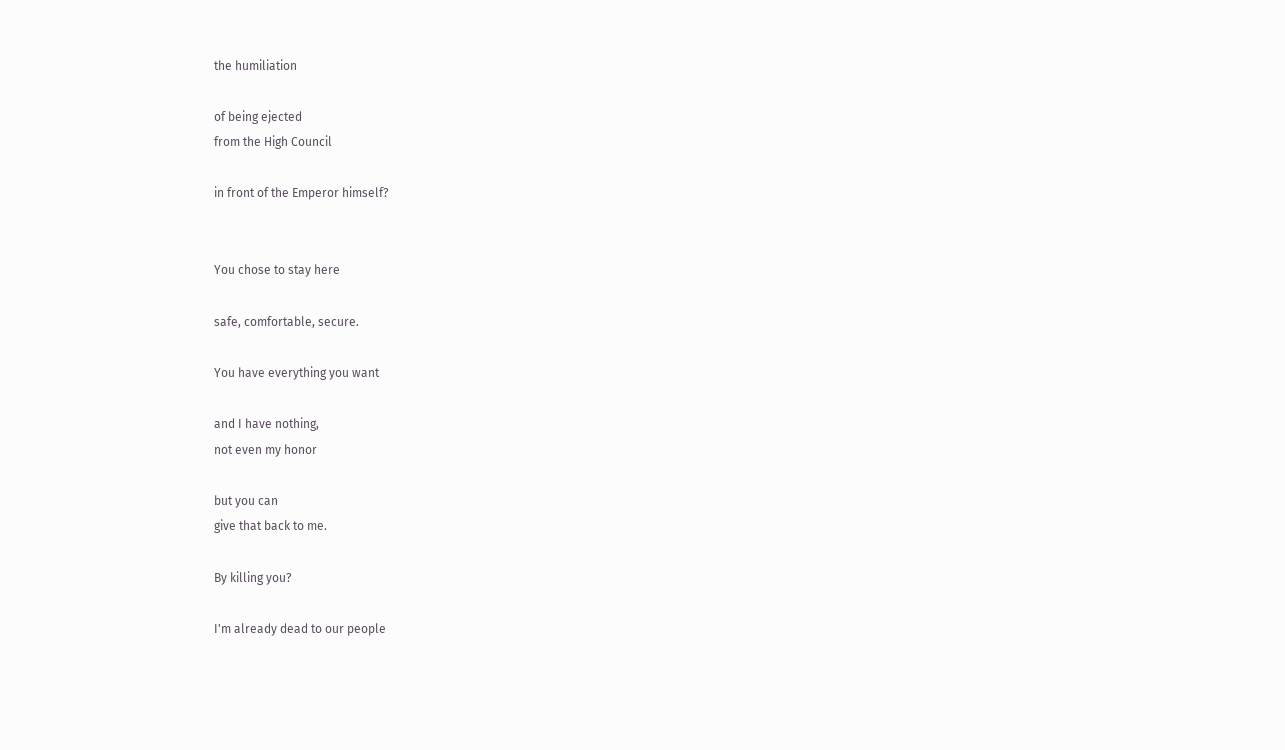the humiliation

of being ejected
from the High Council

in front of the Emperor himself?


You chose to stay here

safe, comfortable, secure.

You have everything you want

and I have nothing,
not even my honor

but you can
give that back to me.

By killing you?

I'm already dead to our people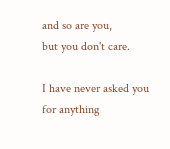and so are you,
but you don't care.

I have never asked you
for anything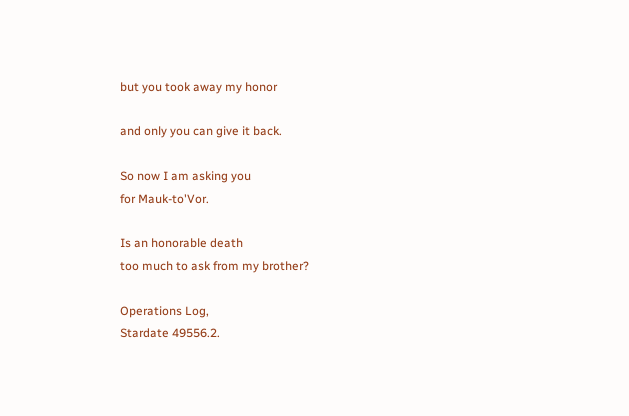but you took away my honor

and only you can give it back.

So now I am asking you
for Mauk-to'Vor.

Is an honorable death
too much to ask from my brother?

Operations Log,
Stardate 49556.2.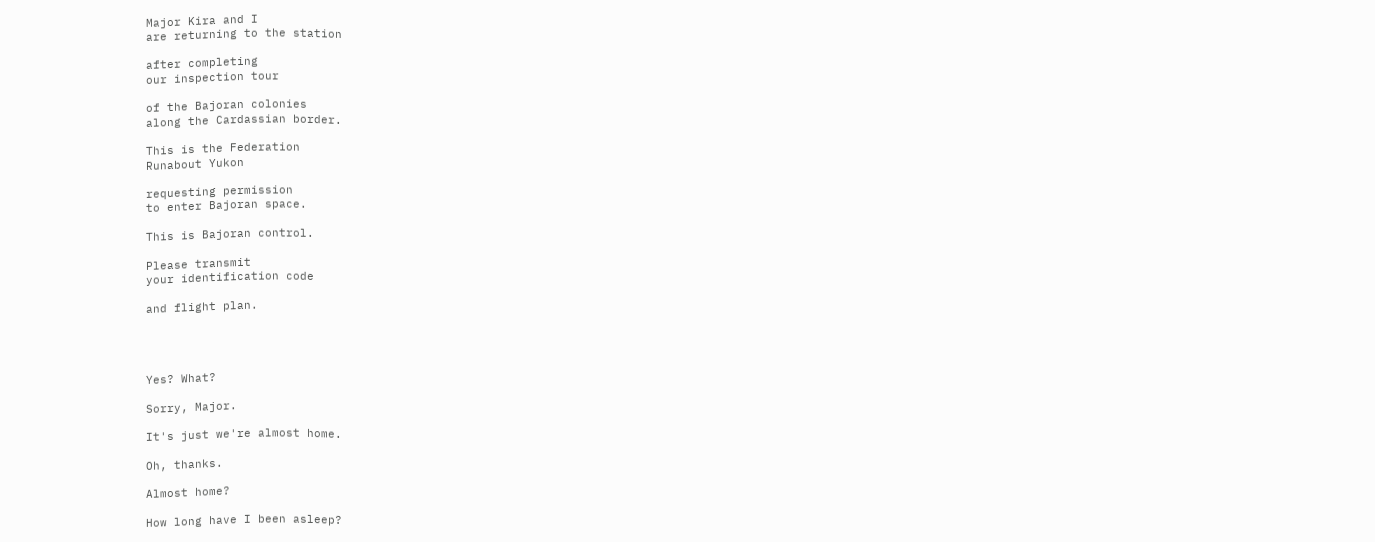Major Kira and I
are returning to the station

after completing
our inspection tour

of the Bajoran colonies
along the Cardassian border.

This is the Federation
Runabout Yukon

requesting permission
to enter Bajoran space.

This is Bajoran control.

Please transmit
your identification code

and flight plan.




Yes? What?

Sorry, Major.

It's just we're almost home.

Oh, thanks.

Almost home?

How long have I been asleep?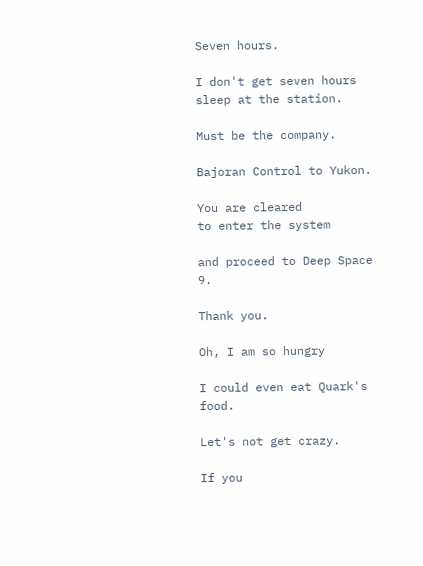Seven hours.

I don't get seven hours
sleep at the station.

Must be the company.

Bajoran Control to Yukon.

You are cleared
to enter the system

and proceed to Deep Space 9.

Thank you.

Oh, I am so hungry

I could even eat Quark's food.

Let's not get crazy.

If you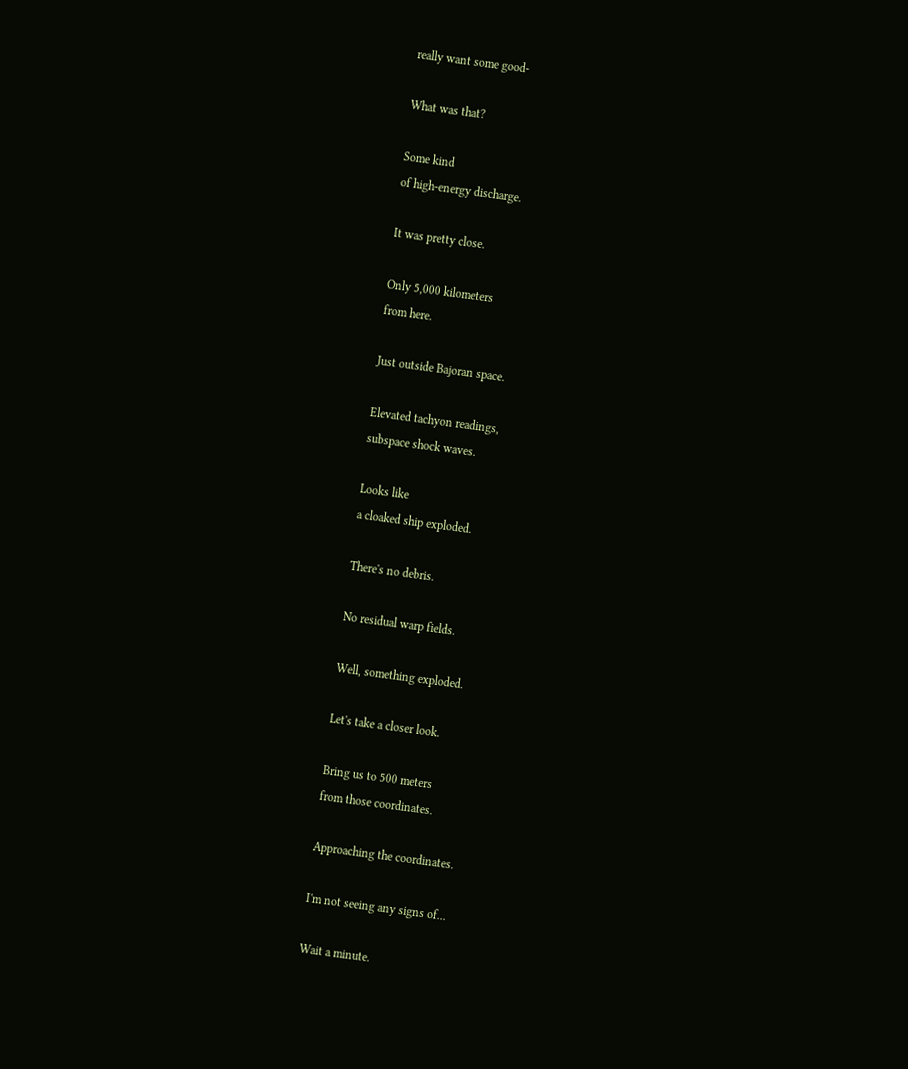really want some good-

What was that?

Some kind
of high-energy discharge.

It was pretty close.

Only 5,000 kilometers
from here.

Just outside Bajoran space.

Elevated tachyon readings,
subspace shock waves.

Looks like
a cloaked ship exploded.

There's no debris.

No residual warp fields.

Well, something exploded.

Let's take a closer look.

Bring us to 500 meters
from those coordinates.

Approaching the coordinates.

I'm not seeing any signs of...

Wait a minute.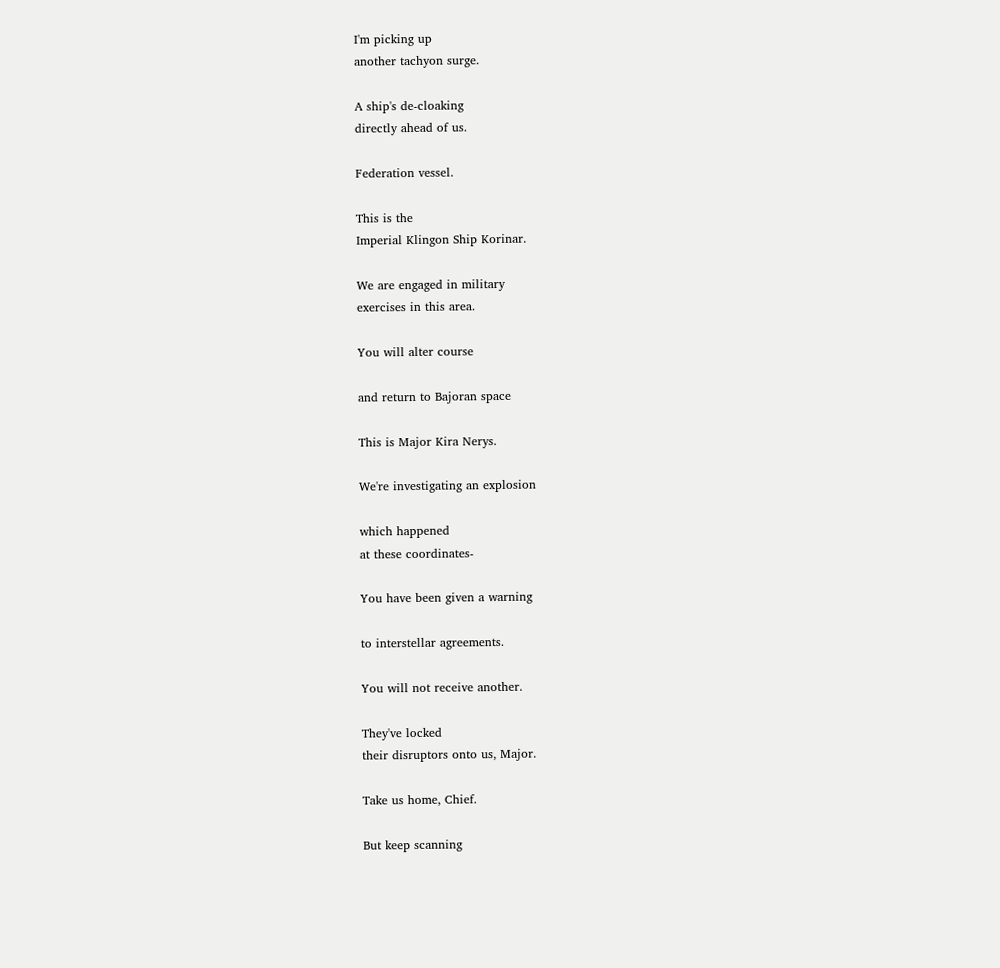I'm picking up
another tachyon surge.

A ship's de-cloaking
directly ahead of us.

Federation vessel.

This is the
Imperial Klingon Ship Korinar.

We are engaged in military
exercises in this area.

You will alter course

and return to Bajoran space

This is Major Kira Nerys.

We're investigating an explosion

which happened
at these coordinates-

You have been given a warning

to interstellar agreements.

You will not receive another.

They've locked
their disruptors onto us, Major.

Take us home, Chief.

But keep scanning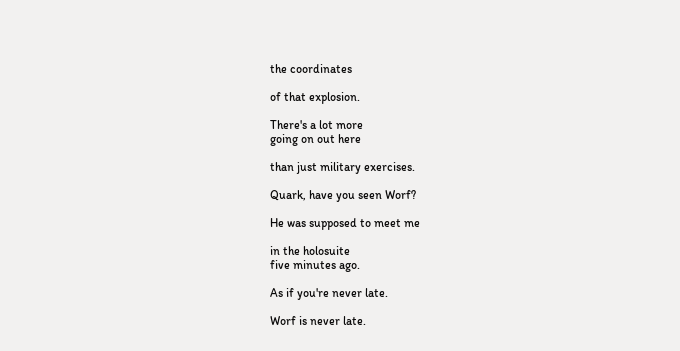the coordinates

of that explosion.

There's a lot more
going on out here

than just military exercises.

Quark, have you seen Worf?

He was supposed to meet me

in the holosuite
five minutes ago.

As if you're never late.

Worf is never late.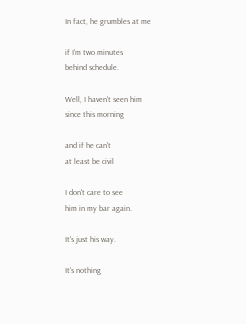In fact, he grumbles at me

if I'm two minutes
behind schedule.

Well, I haven't seen him
since this morning

and if he can't
at least be civil

I don't care to see
him in my bar again.

It's just his way.

It's nothing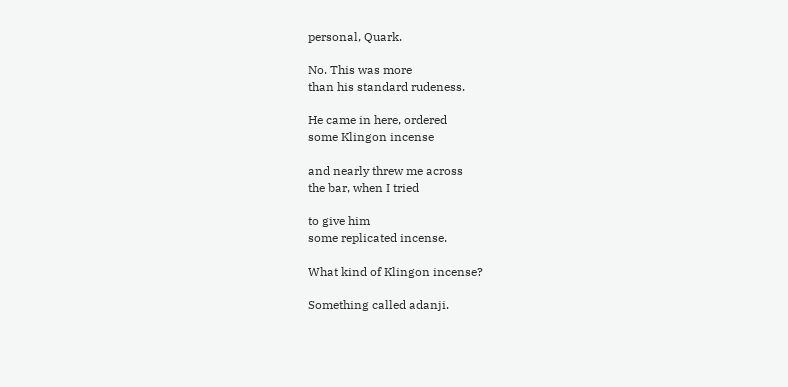personal, Quark.

No. This was more
than his standard rudeness.

He came in here, ordered
some Klingon incense

and nearly threw me across
the bar, when I tried

to give him
some replicated incense.

What kind of Klingon incense?

Something called adanji.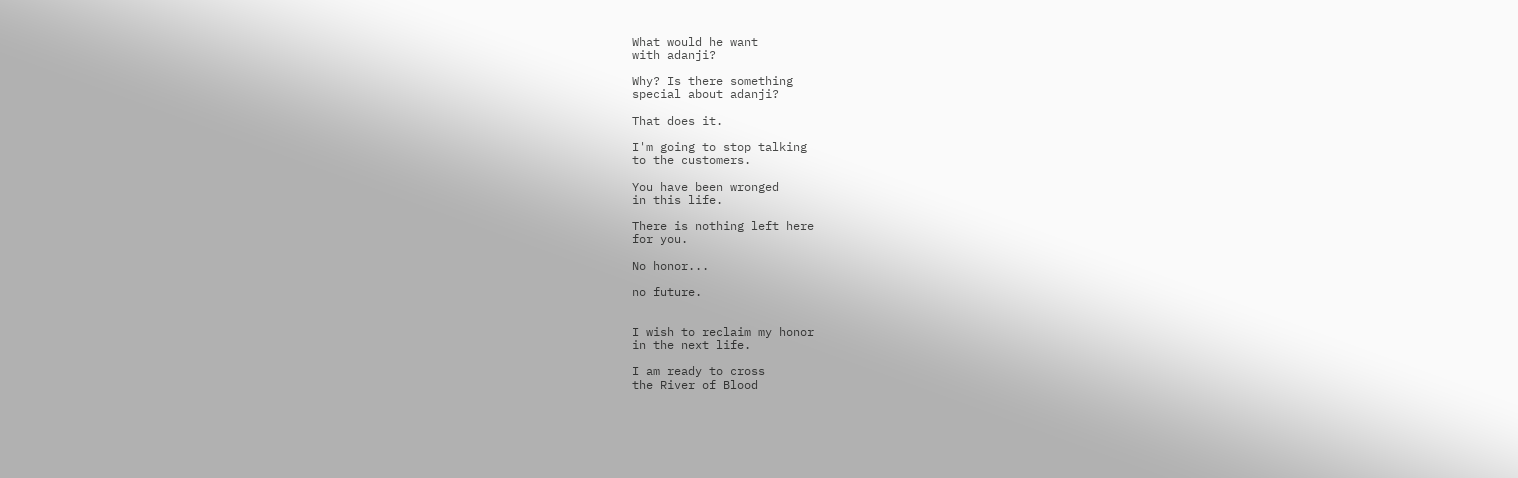What would he want
with adanji?

Why? Is there something
special about adanji?

That does it.

I'm going to stop talking
to the customers.

You have been wronged
in this life.

There is nothing left here
for you.

No honor...

no future.


I wish to reclaim my honor
in the next life.

I am ready to cross
the River of Blood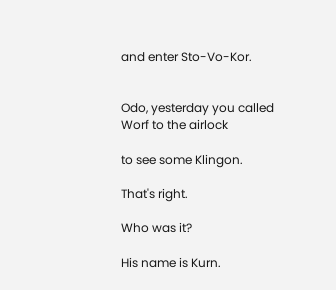and enter Sto-Vo-Kor.


Odo, yesterday you called
Worf to the airlock

to see some Klingon.

That's right.

Who was it?

His name is Kurn.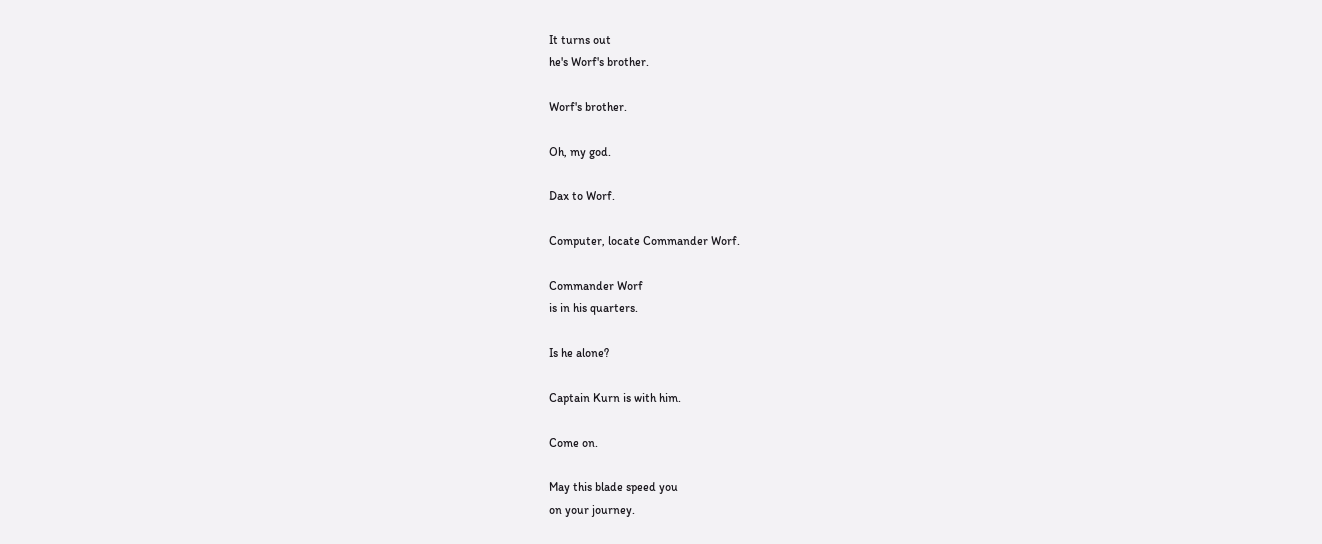It turns out
he's Worf's brother.

Worf's brother.

Oh, my god.

Dax to Worf.

Computer, locate Commander Worf.

Commander Worf
is in his quarters.

Is he alone?

Captain Kurn is with him.

Come on.

May this blade speed you
on your journey.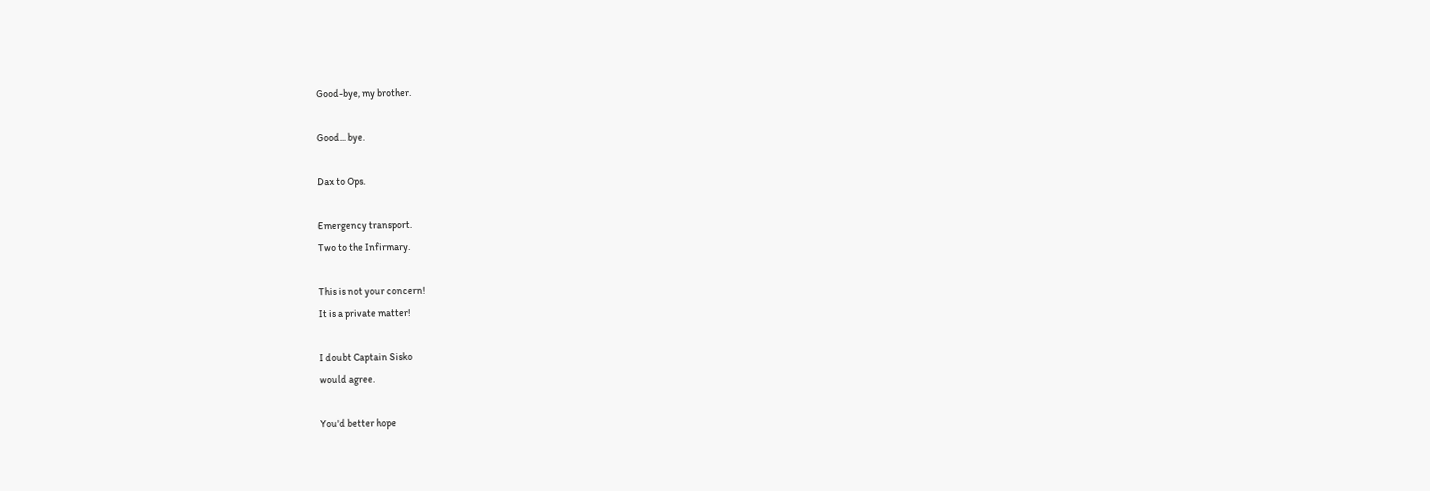Good-bye, my brother.

Good... bye.

Dax to Ops.

Emergency transport.
Two to the Infirmary.

This is not your concern!
It is a private matter!

I doubt Captain Sisko
would agree.

You'd better hope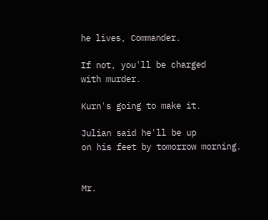he lives, Commander.

If not, you'll be charged
with murder.

Kurn's going to make it.

Julian said he'll be up
on his feet by tomorrow morning.


Mr.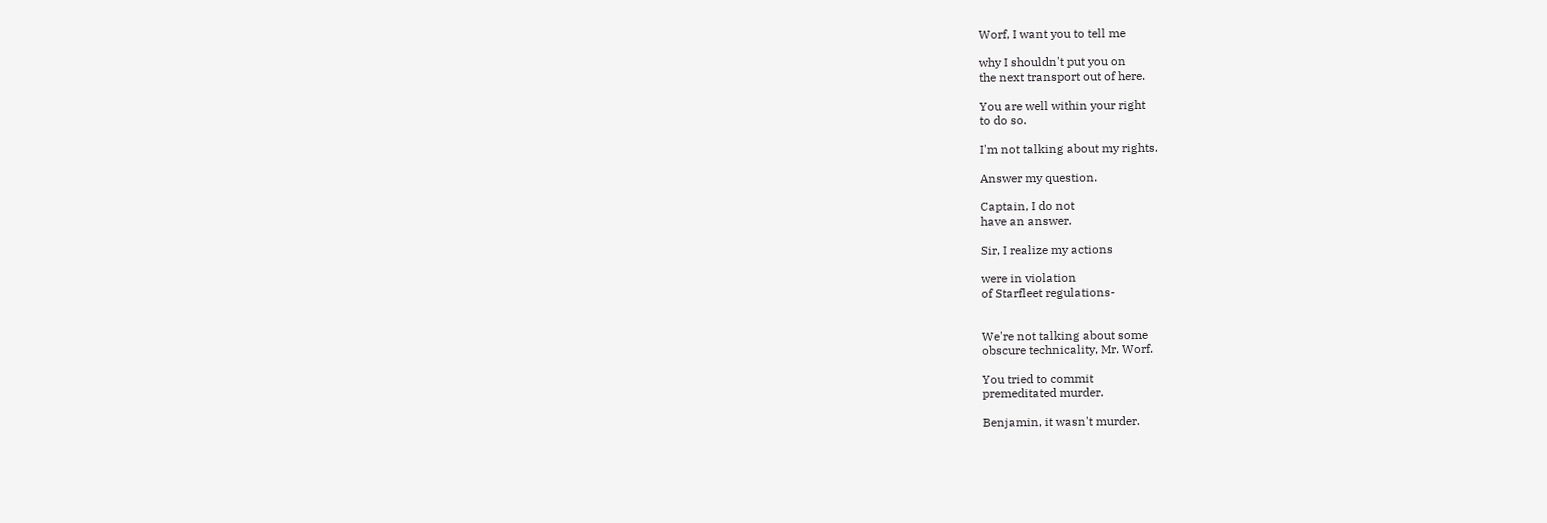Worf, I want you to tell me

why I shouldn't put you on
the next transport out of here.

You are well within your right
to do so.

I'm not talking about my rights.

Answer my question.

Captain, I do not
have an answer.

Sir, I realize my actions

were in violation
of Starfleet regulations-


We're not talking about some
obscure technicality, Mr. Worf.

You tried to commit
premeditated murder.

Benjamin, it wasn't murder.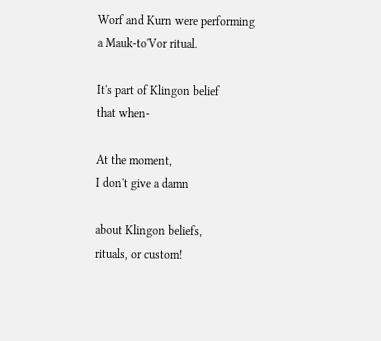Worf and Kurn were performing
a Mauk-to'Vor ritual.

It's part of Klingon belief
that when-

At the moment,
I don't give a damn

about Klingon beliefs,
rituals, or custom!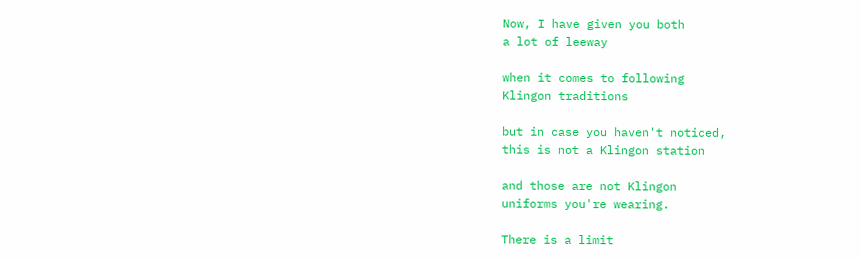Now, I have given you both
a lot of leeway

when it comes to following
Klingon traditions

but in case you haven't noticed,
this is not a Klingon station

and those are not Klingon
uniforms you're wearing.

There is a limit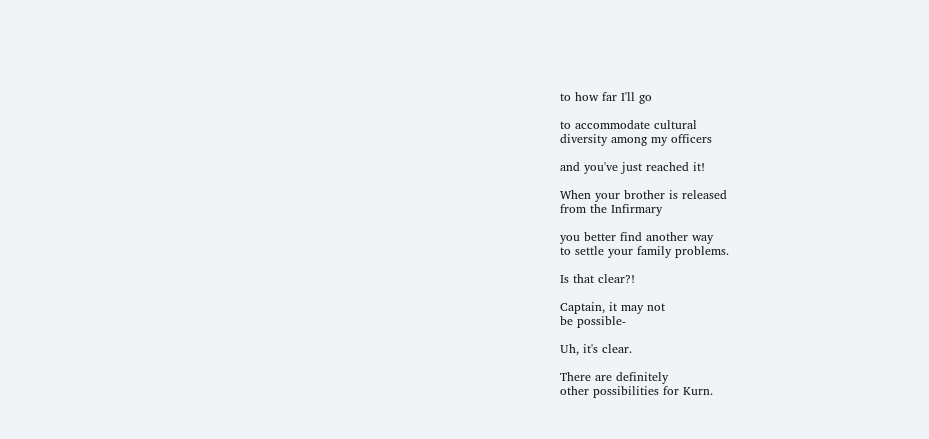to how far I'll go

to accommodate cultural
diversity among my officers

and you've just reached it!

When your brother is released
from the Infirmary

you better find another way
to settle your family problems.

Is that clear?!

Captain, it may not
be possible-

Uh, it's clear.

There are definitely
other possibilities for Kurn.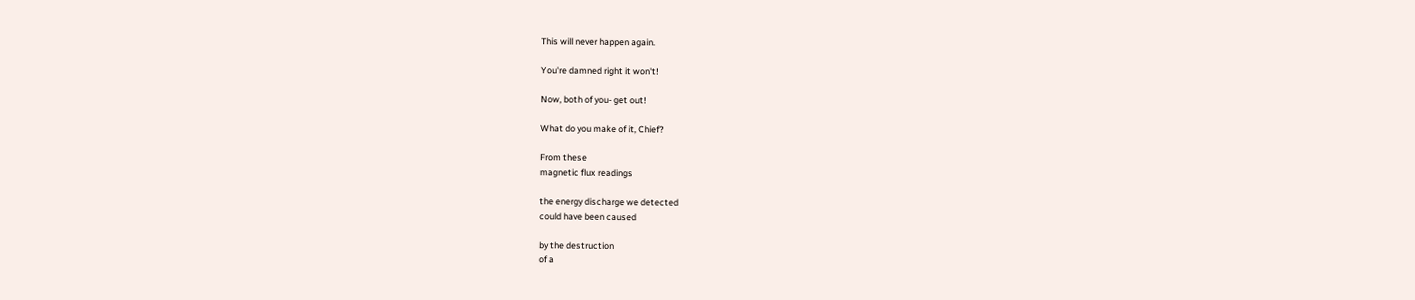This will never happen again.

You're damned right it won't!

Now, both of you- get out!

What do you make of it, Chief?

From these
magnetic flux readings

the energy discharge we detected
could have been caused

by the destruction
of a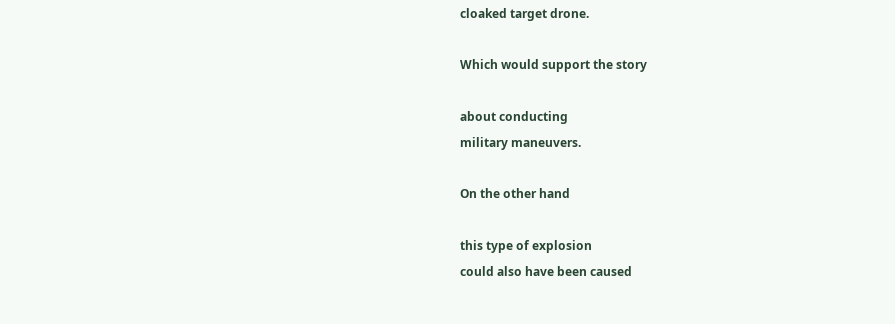cloaked target drone.

Which would support the story

about conducting
military maneuvers.

On the other hand

this type of explosion
could also have been caused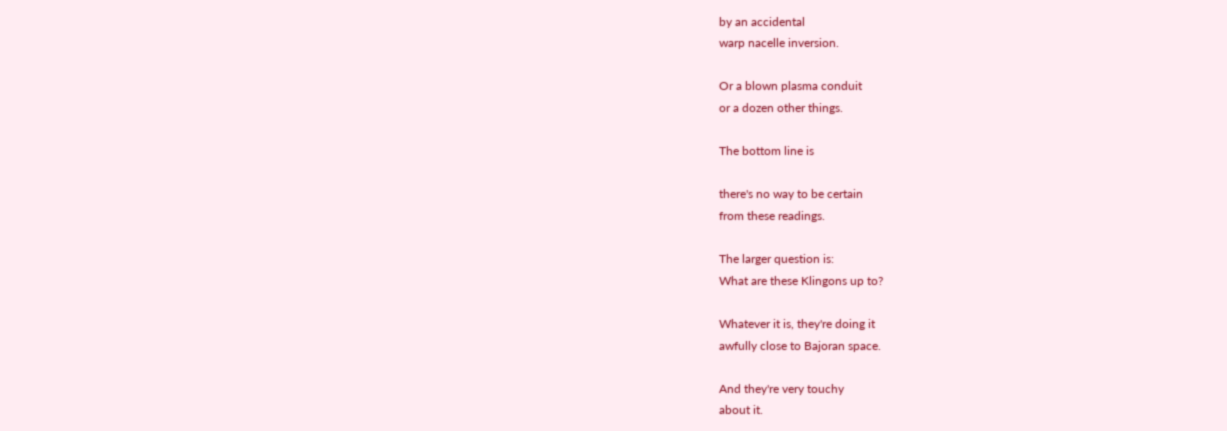by an accidental
warp nacelle inversion.

Or a blown plasma conduit
or a dozen other things.

The bottom line is

there's no way to be certain
from these readings.

The larger question is:
What are these Klingons up to?

Whatever it is, they're doing it
awfully close to Bajoran space.

And they're very touchy
about it.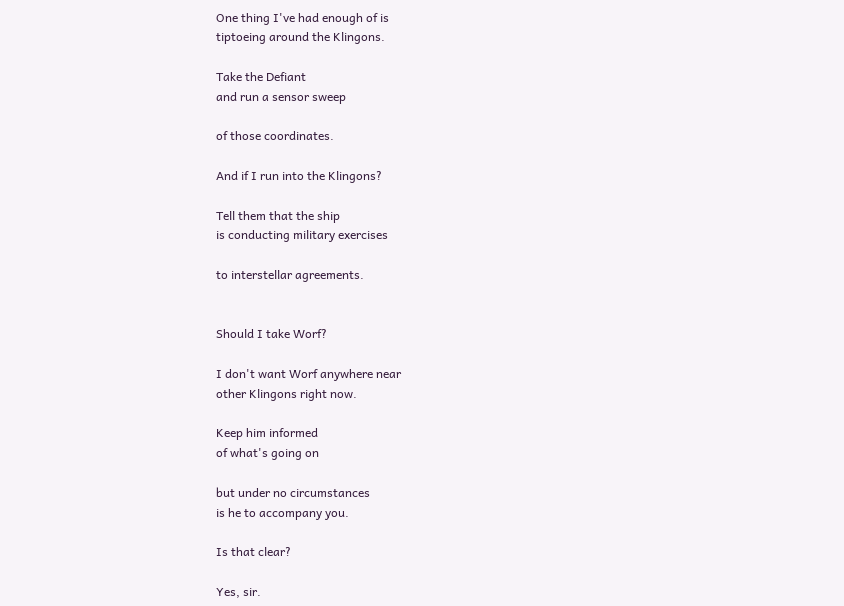One thing I've had enough of is
tiptoeing around the Klingons.

Take the Defiant
and run a sensor sweep

of those coordinates.

And if I run into the Klingons?

Tell them that the ship
is conducting military exercises

to interstellar agreements.


Should I take Worf?

I don't want Worf anywhere near
other Klingons right now.

Keep him informed
of what's going on

but under no circumstances
is he to accompany you.

Is that clear?

Yes, sir.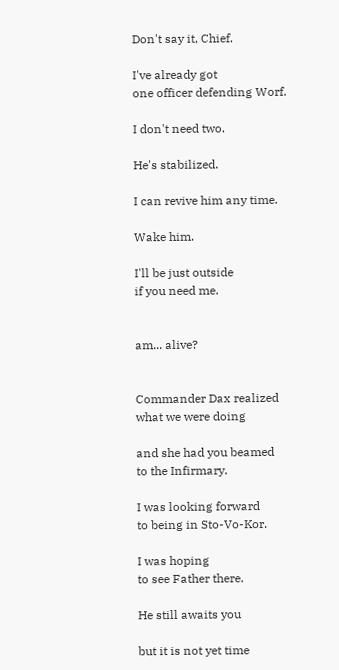Don't say it, Chief.

I've already got
one officer defending Worf.

I don't need two.

He's stabilized.

I can revive him any time.

Wake him.

I'll be just outside
if you need me.


am... alive?


Commander Dax realized
what we were doing

and she had you beamed
to the Infirmary.

I was looking forward
to being in Sto-Vo-Kor.

I was hoping
to see Father there.

He still awaits you

but it is not yet time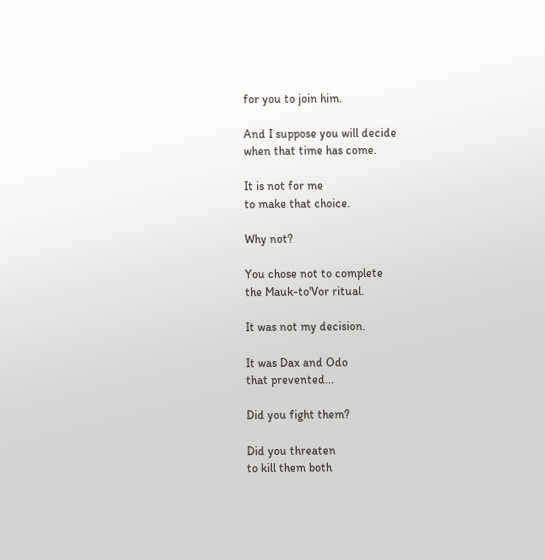for you to join him.

And I suppose you will decide
when that time has come.

It is not for me
to make that choice.

Why not?

You chose not to complete
the Mauk-to'Vor ritual.

It was not my decision.

It was Dax and Odo
that prevented...

Did you fight them?

Did you threaten
to kill them both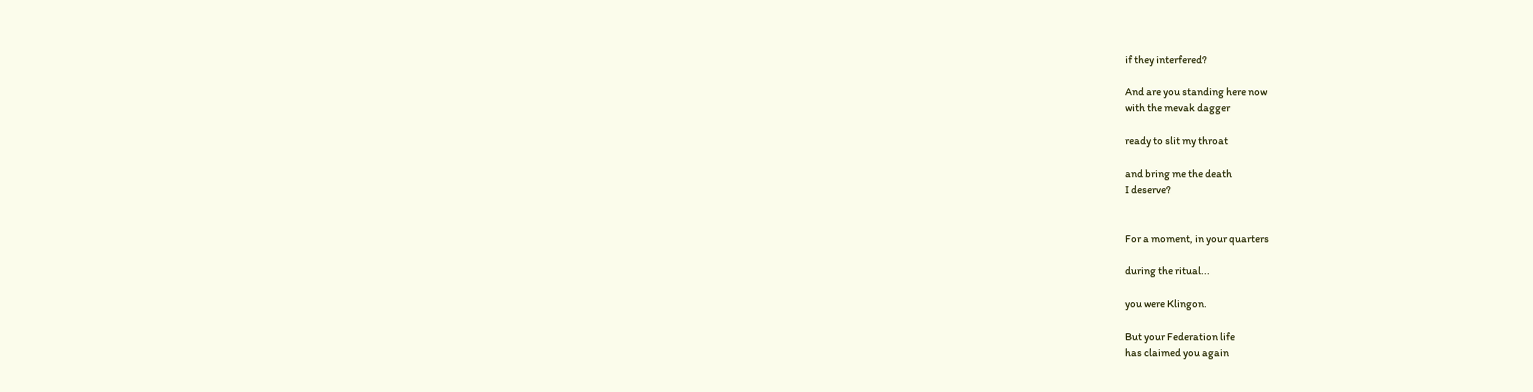if they interfered?

And are you standing here now
with the mevak dagger

ready to slit my throat

and bring me the death
I deserve?


For a moment, in your quarters

during the ritual...

you were Klingon.

But your Federation life
has claimed you again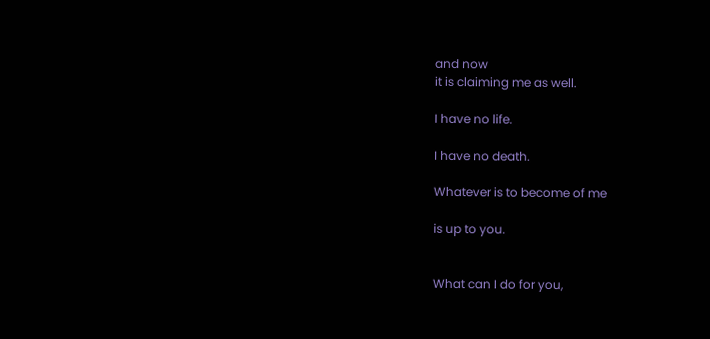and now
it is claiming me as well.

I have no life.

I have no death.

Whatever is to become of me

is up to you.


What can I do for you,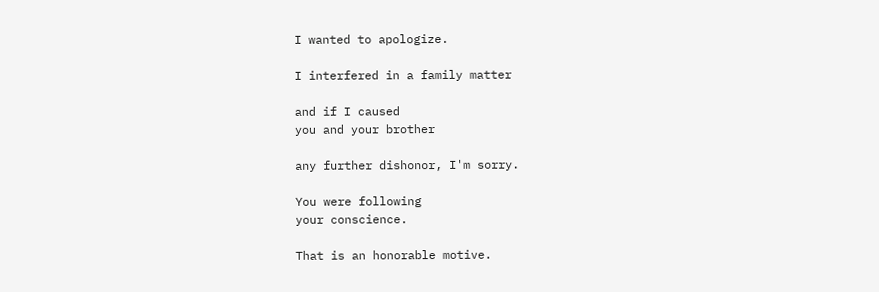I wanted to apologize.

I interfered in a family matter

and if I caused
you and your brother

any further dishonor, I'm sorry.

You were following
your conscience.

That is an honorable motive.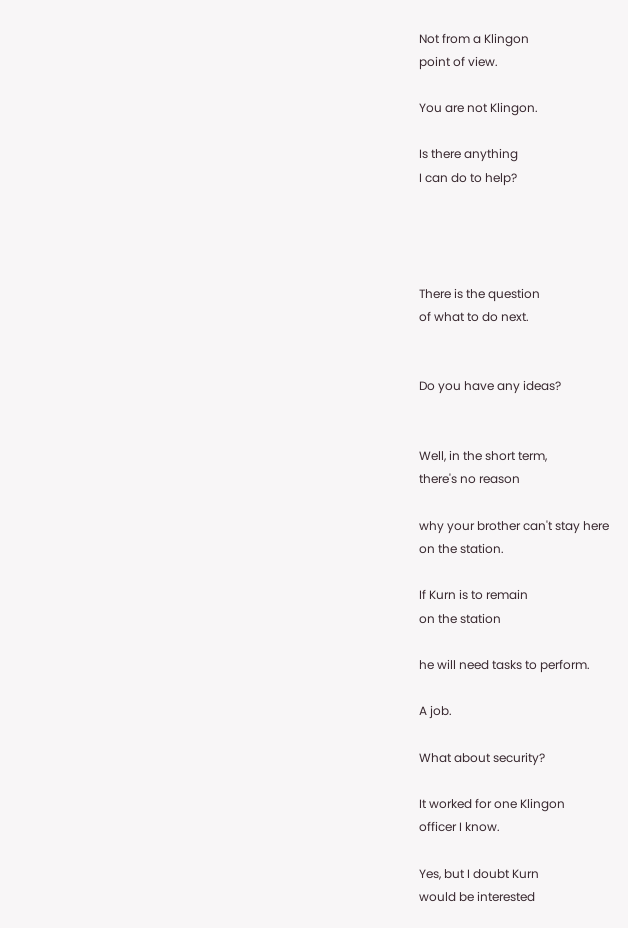Not from a Klingon
point of view.

You are not Klingon.

Is there anything
I can do to help?




There is the question
of what to do next.


Do you have any ideas?


Well, in the short term,
there's no reason

why your brother can't stay here
on the station.

If Kurn is to remain
on the station

he will need tasks to perform.

A job.

What about security?

It worked for one Klingon
officer I know.

Yes, but I doubt Kurn
would be interested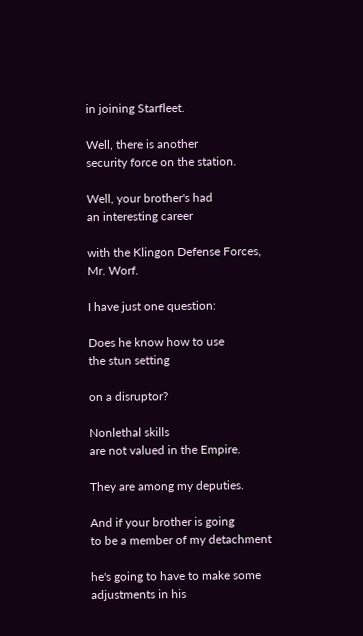in joining Starfleet.

Well, there is another
security force on the station.

Well, your brother's had
an interesting career

with the Klingon Defense Forces,
Mr. Worf.

I have just one question:

Does he know how to use
the stun setting

on a disruptor?

Nonlethal skills
are not valued in the Empire.

They are among my deputies.

And if your brother is going
to be a member of my detachment

he's going to have to make some
adjustments in his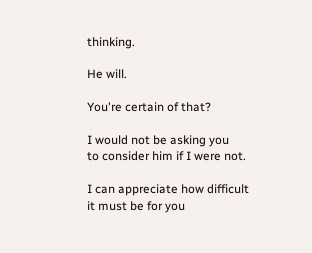thinking.

He will.

You're certain of that?

I would not be asking you
to consider him if I were not.

I can appreciate how difficult
it must be for you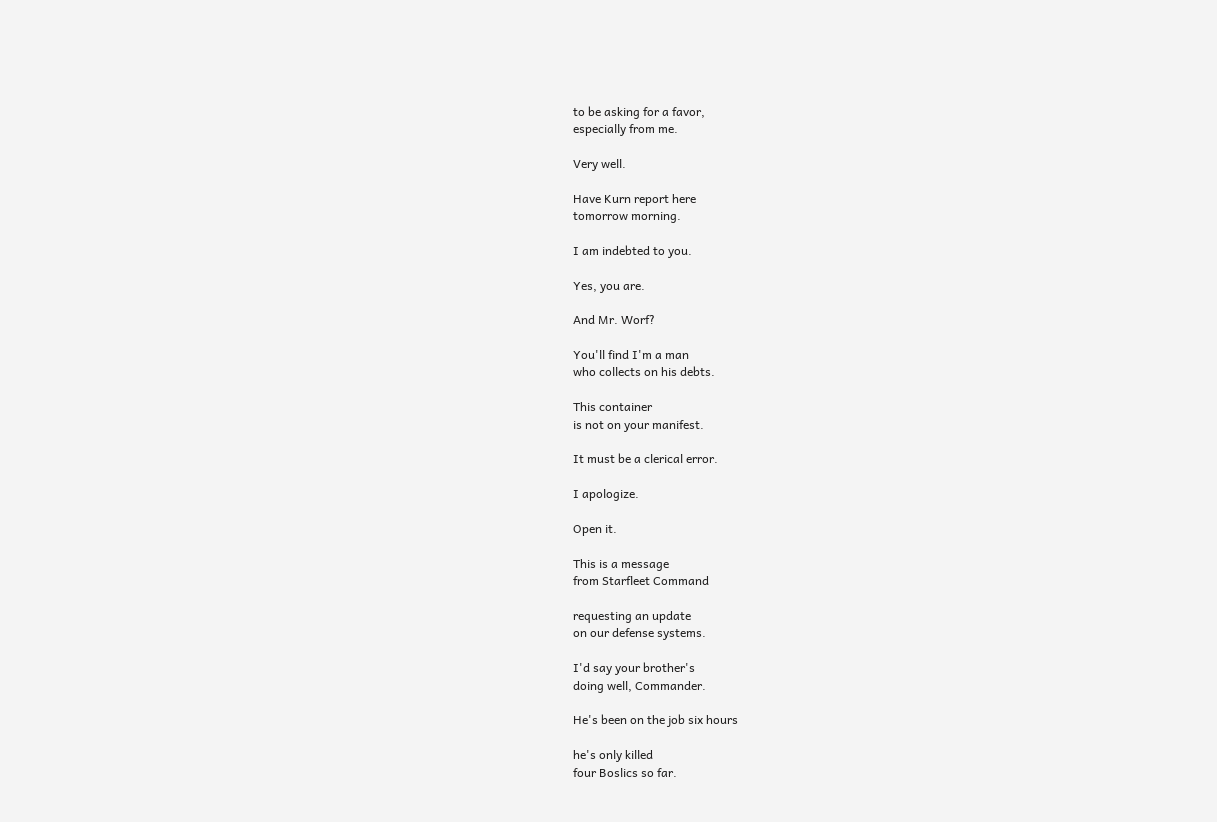to be asking for a favor,
especially from me.

Very well.

Have Kurn report here
tomorrow morning.

I am indebted to you.

Yes, you are.

And Mr. Worf?

You'll find I'm a man
who collects on his debts.

This container
is not on your manifest.

It must be a clerical error.

I apologize.

Open it.

This is a message
from Starfleet Command

requesting an update
on our defense systems.

I'd say your brother's
doing well, Commander.

He's been on the job six hours

he's only killed
four Boslics so far.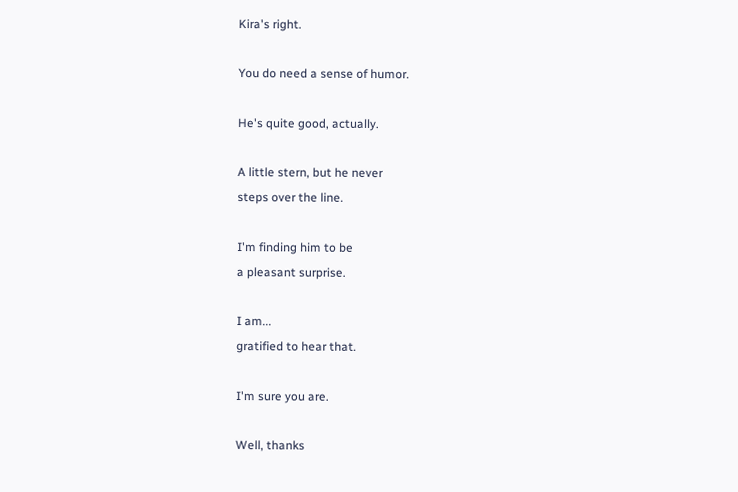Kira's right.

You do need a sense of humor.

He's quite good, actually.

A little stern, but he never
steps over the line.

I'm finding him to be
a pleasant surprise.

I am...
gratified to hear that.

I'm sure you are.

Well, thanks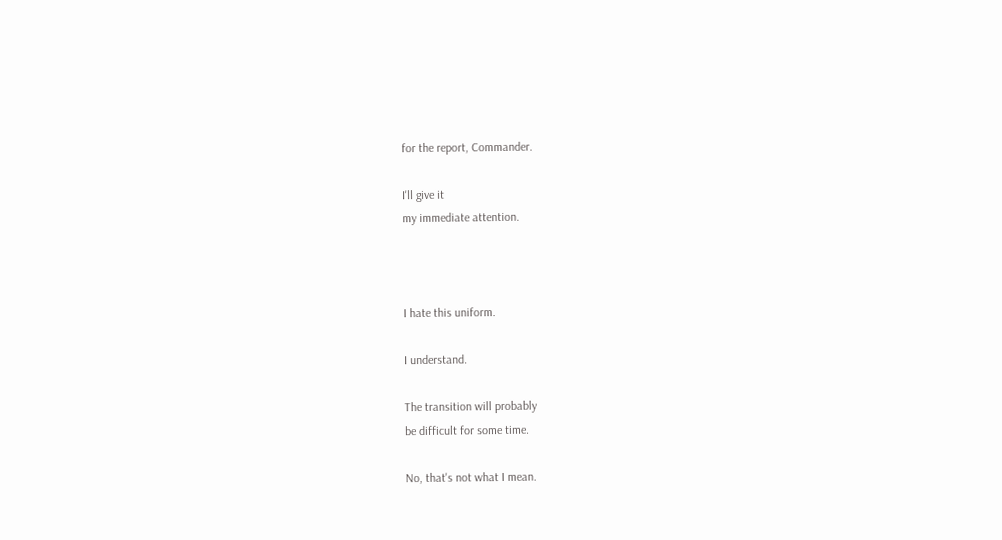for the report, Commander.

I'll give it
my immediate attention.



I hate this uniform.

I understand.

The transition will probably
be difficult for some time.

No, that's not what I mean.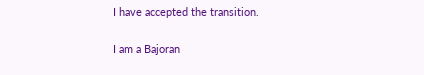I have accepted the transition.

I am a Bajoran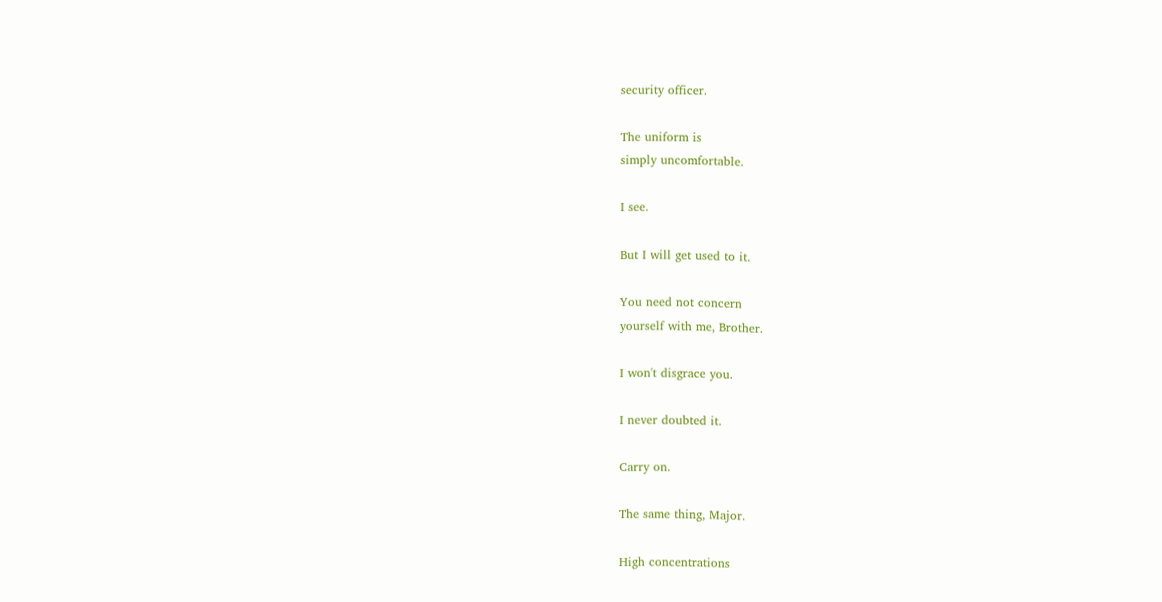security officer.

The uniform is
simply uncomfortable.

I see.

But I will get used to it.

You need not concern
yourself with me, Brother.

I won't disgrace you.

I never doubted it.

Carry on.

The same thing, Major.

High concentrations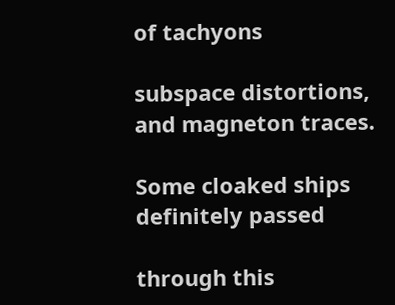of tachyons

subspace distortions,
and magneton traces.

Some cloaked ships
definitely passed

through this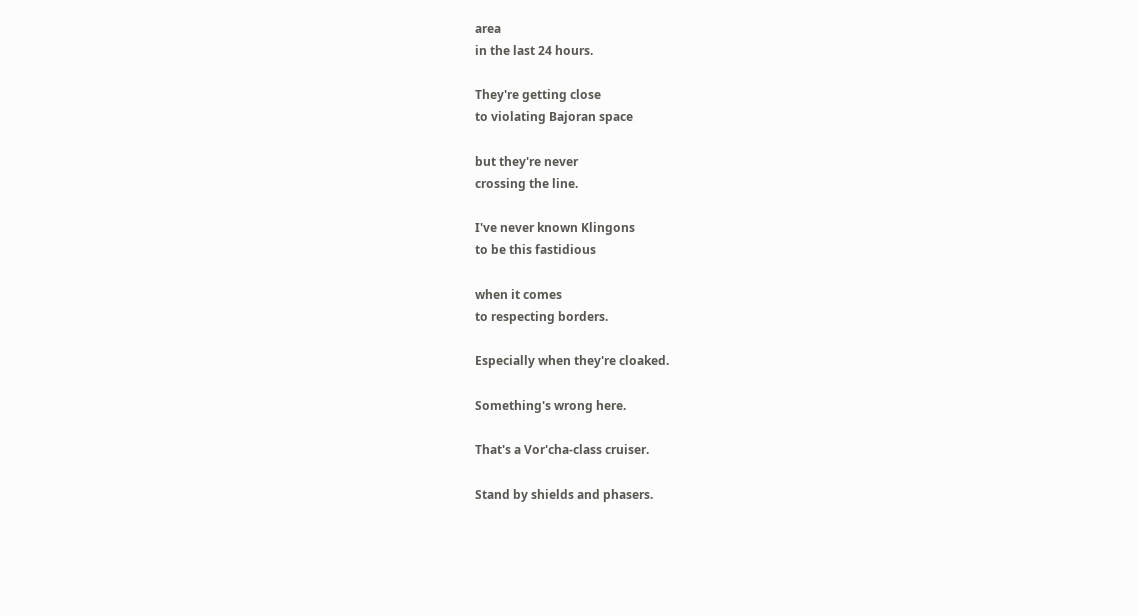area
in the last 24 hours.

They're getting close
to violating Bajoran space

but they're never
crossing the line.

I've never known Klingons
to be this fastidious

when it comes
to respecting borders.

Especially when they're cloaked.

Something's wrong here.

That's a Vor'cha-class cruiser.

Stand by shields and phasers.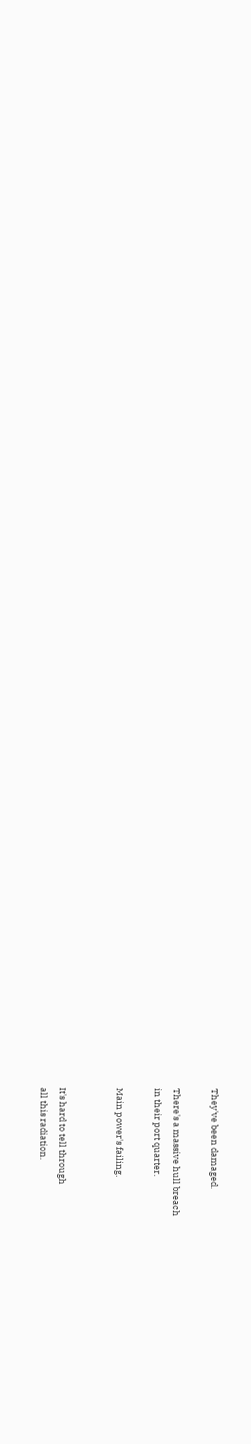They've been damaged.

There's a massive hull breach
in their port quarter.

Main power's failing.


It's hard to tell through
all this radiation.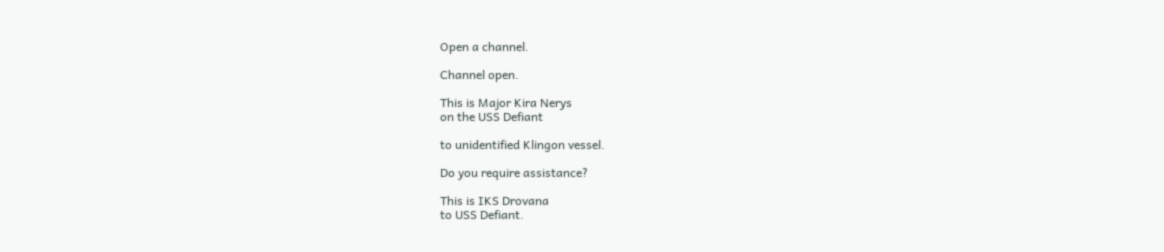Open a channel.

Channel open.

This is Major Kira Nerys
on the USS Defiant

to unidentified Klingon vessel.

Do you require assistance?

This is IKS Drovana
to USS Defiant.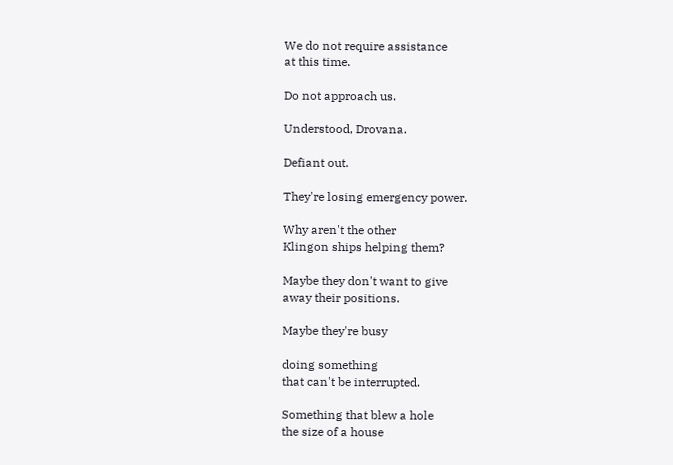We do not require assistance
at this time.

Do not approach us.

Understood, Drovana.

Defiant out.

They're losing emergency power.

Why aren't the other
Klingon ships helping them?

Maybe they don't want to give
away their positions.

Maybe they're busy

doing something
that can't be interrupted.

Something that blew a hole
the size of a house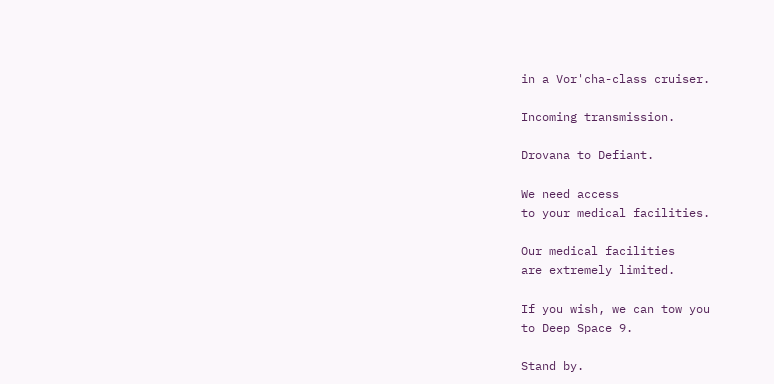in a Vor'cha-class cruiser.

Incoming transmission.

Drovana to Defiant.

We need access
to your medical facilities.

Our medical facilities
are extremely limited.

If you wish, we can tow you
to Deep Space 9.

Stand by.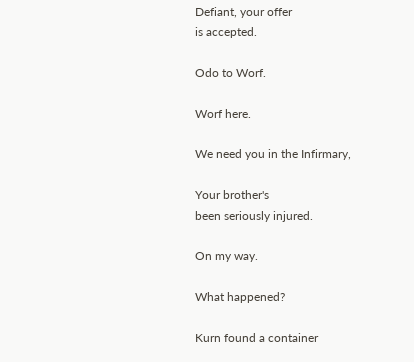Defiant, your offer
is accepted.

Odo to Worf.

Worf here.

We need you in the Infirmary,

Your brother's
been seriously injured.

On my way.

What happened?

Kurn found a container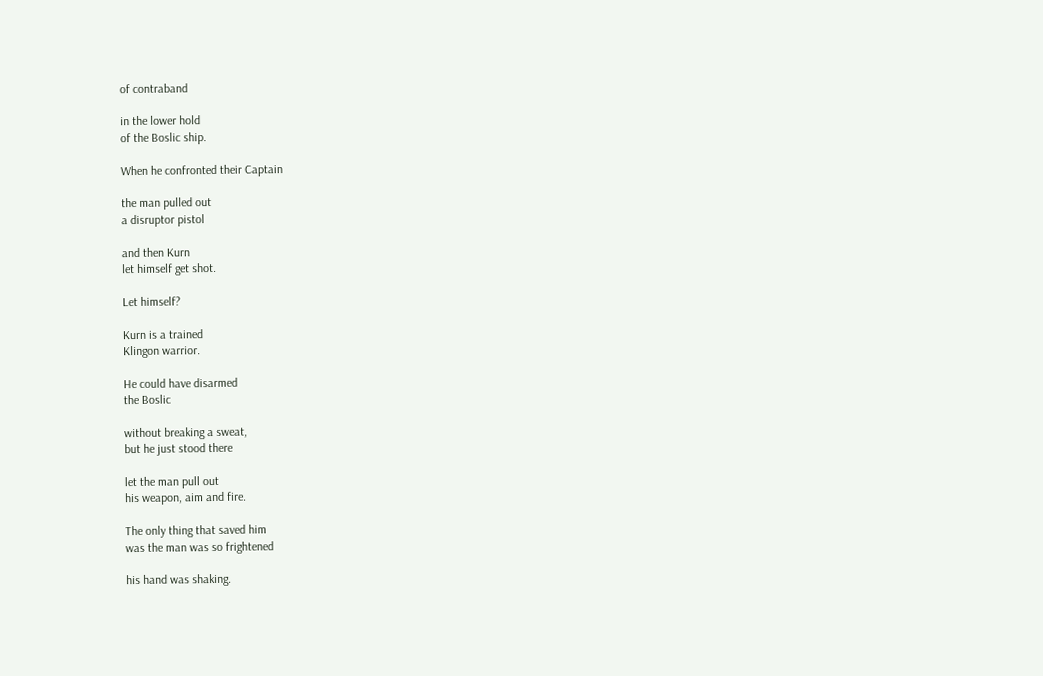of contraband

in the lower hold
of the Boslic ship.

When he confronted their Captain

the man pulled out
a disruptor pistol

and then Kurn
let himself get shot.

Let himself?

Kurn is a trained
Klingon warrior.

He could have disarmed
the Boslic

without breaking a sweat,
but he just stood there

let the man pull out
his weapon, aim and fire.

The only thing that saved him
was the man was so frightened

his hand was shaking.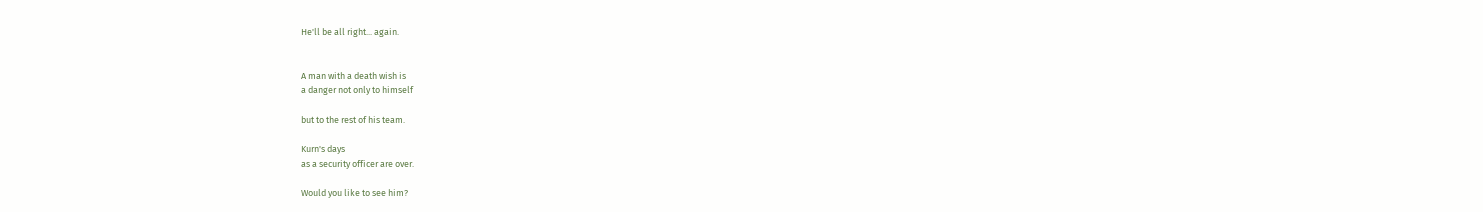He'll be all right... again.


A man with a death wish is
a danger not only to himself

but to the rest of his team.

Kurn's days
as a security officer are over.

Would you like to see him?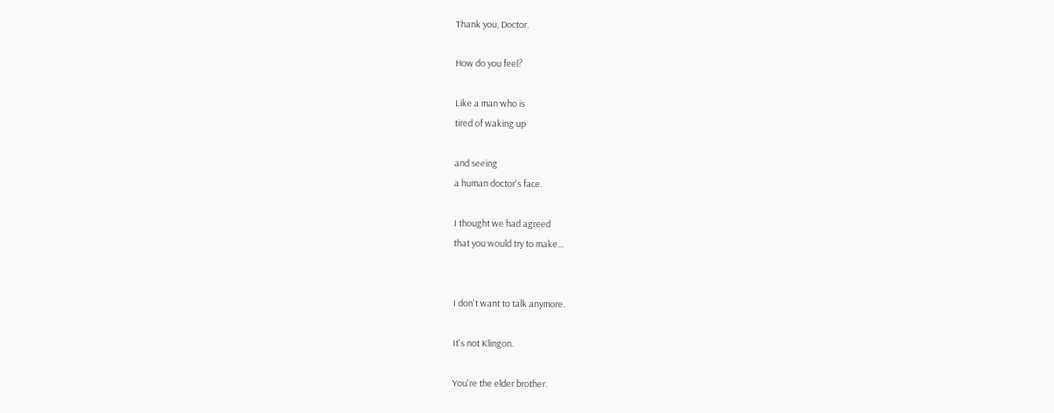Thank you, Doctor.

How do you feel?

Like a man who is
tired of waking up

and seeing
a human doctor's face.

I thought we had agreed
that you would try to make...


I don't want to talk anymore.

It's not Klingon.

You're the elder brother.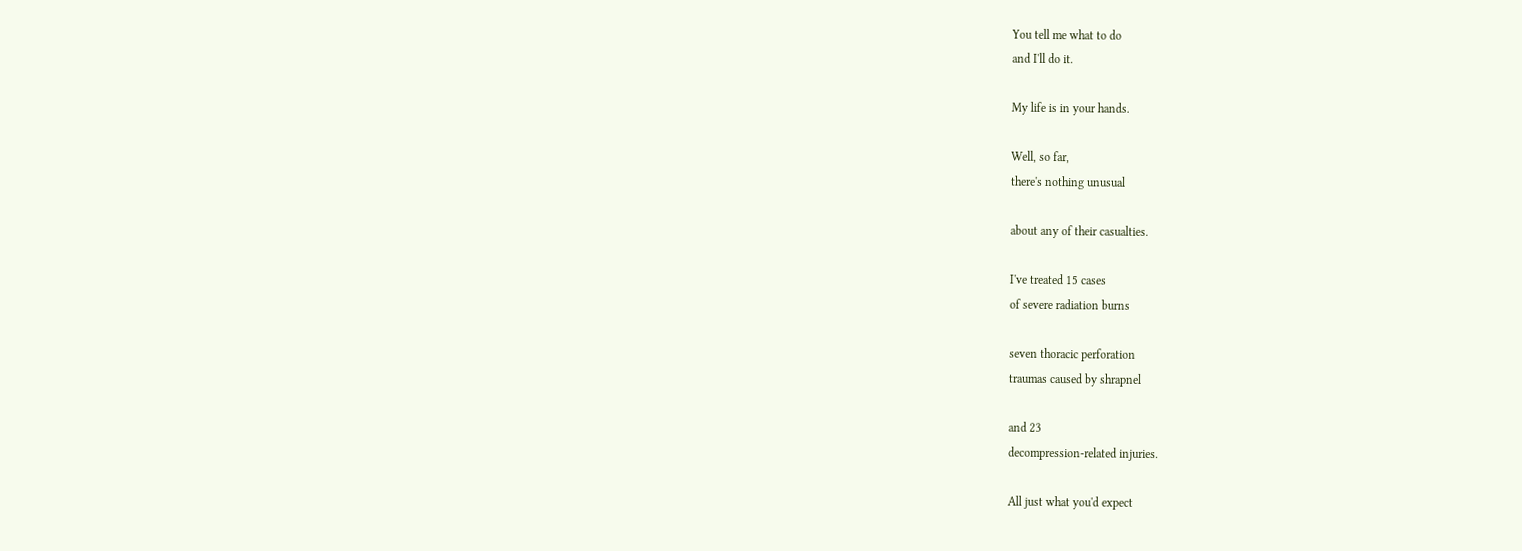You tell me what to do
and I'll do it.

My life is in your hands.

Well, so far,
there's nothing unusual

about any of their casualties.

I've treated 15 cases
of severe radiation burns

seven thoracic perforation
traumas caused by shrapnel

and 23
decompression-related injuries.

All just what you'd expect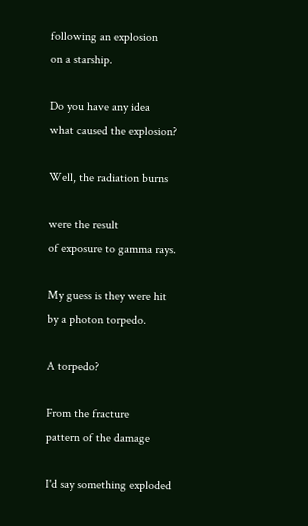following an explosion
on a starship.

Do you have any idea
what caused the explosion?

Well, the radiation burns

were the result
of exposure to gamma rays.

My guess is they were hit
by a photon torpedo.

A torpedo?

From the fracture
pattern of the damage

I'd say something exploded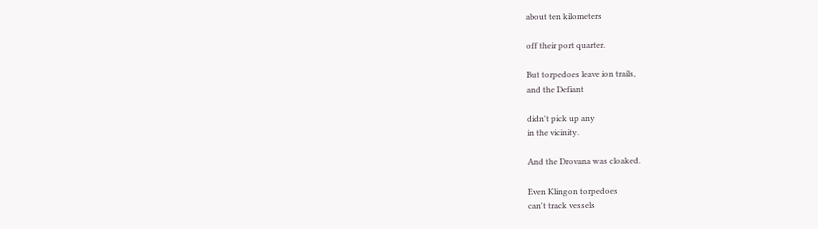about ten kilometers

off their port quarter.

But torpedoes leave ion trails,
and the Defiant

didn't pick up any
in the vicinity.

And the Drovana was cloaked.

Even Klingon torpedoes
can't track vessels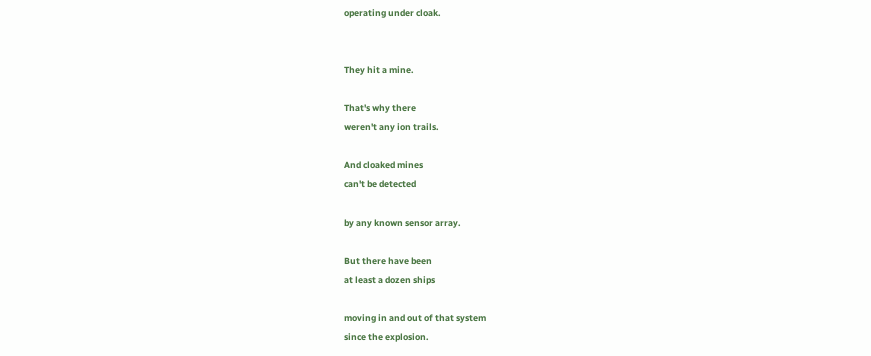operating under cloak.


They hit a mine.

That's why there
weren't any ion trails.

And cloaked mines
can't be detected

by any known sensor array.

But there have been
at least a dozen ships

moving in and out of that system
since the explosion.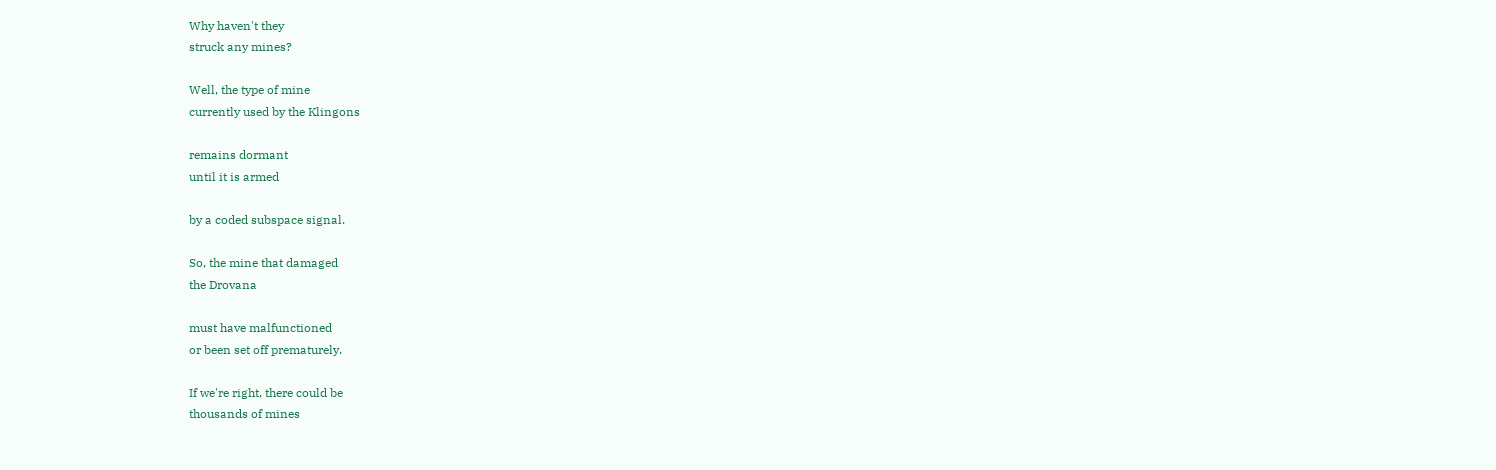Why haven't they
struck any mines?

Well, the type of mine
currently used by the Klingons

remains dormant
until it is armed

by a coded subspace signal.

So, the mine that damaged
the Drovana

must have malfunctioned
or been set off prematurely.

If we're right, there could be
thousands of mines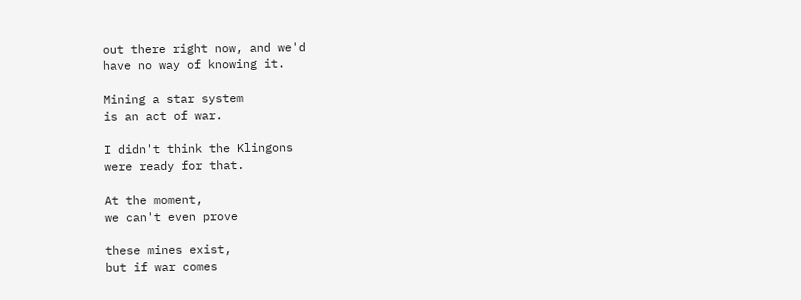out there right now, and we'd
have no way of knowing it.

Mining a star system
is an act of war.

I didn't think the Klingons
were ready for that.

At the moment,
we can't even prove

these mines exist,
but if war comes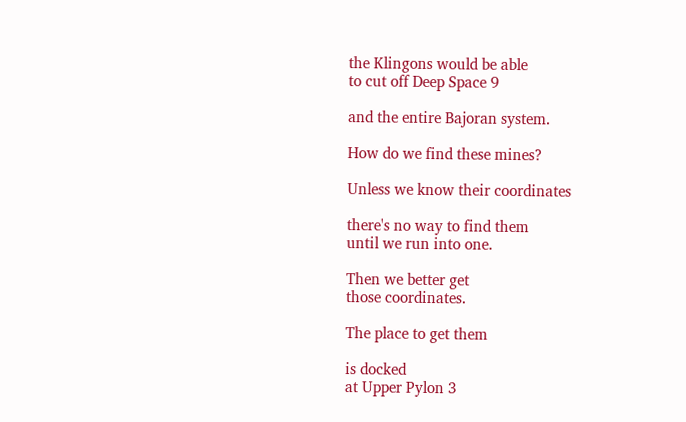the Klingons would be able
to cut off Deep Space 9

and the entire Bajoran system.

How do we find these mines?

Unless we know their coordinates

there's no way to find them
until we run into one.

Then we better get
those coordinates.

The place to get them

is docked
at Upper Pylon 3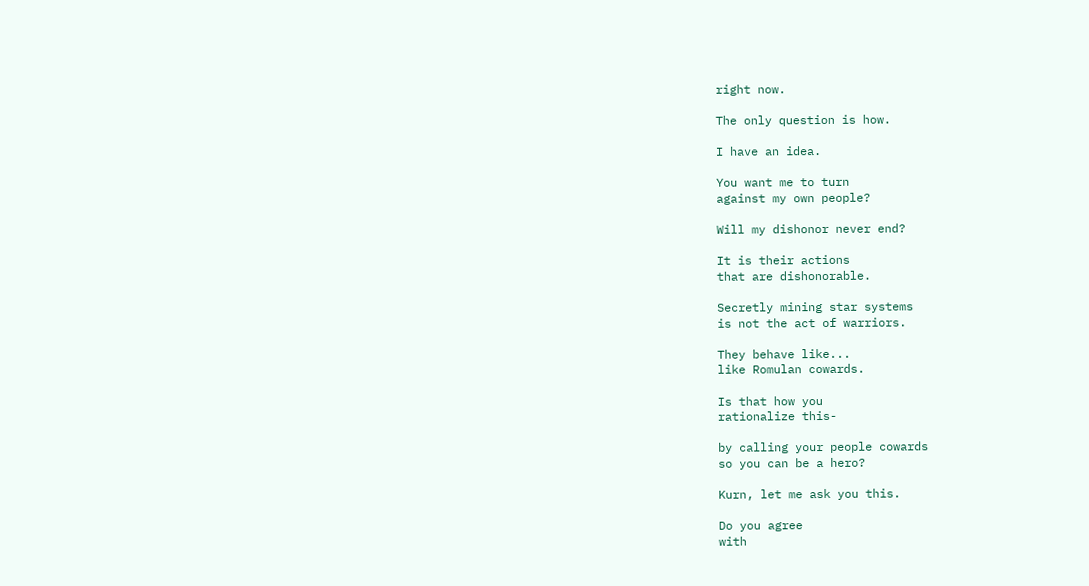right now.

The only question is how.

I have an idea.

You want me to turn
against my own people?

Will my dishonor never end?

It is their actions
that are dishonorable.

Secretly mining star systems
is not the act of warriors.

They behave like...
like Romulan cowards.

Is that how you
rationalize this-

by calling your people cowards
so you can be a hero?

Kurn, let me ask you this.

Do you agree
with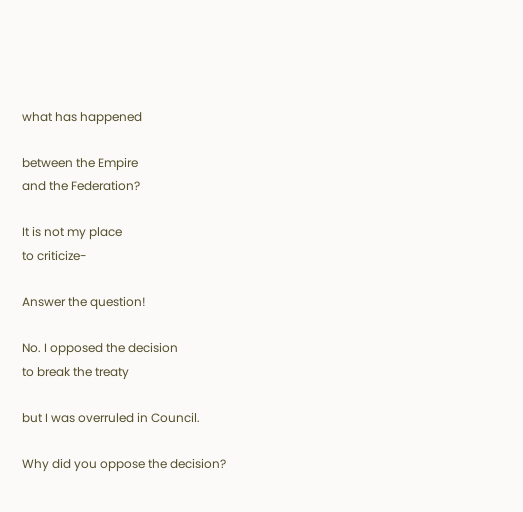what has happened

between the Empire
and the Federation?

It is not my place
to criticize-

Answer the question!

No. I opposed the decision
to break the treaty

but I was overruled in Council.

Why did you oppose the decision?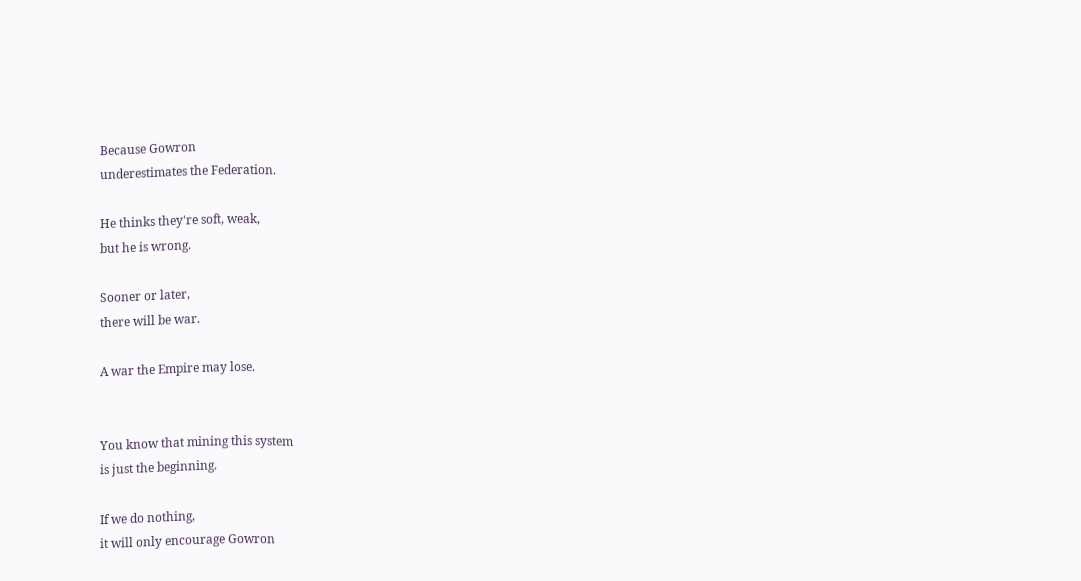Because Gowron
underestimates the Federation.

He thinks they're soft, weak,
but he is wrong.

Sooner or later,
there will be war.

A war the Empire may lose.


You know that mining this system
is just the beginning.

If we do nothing,
it will only encourage Gowron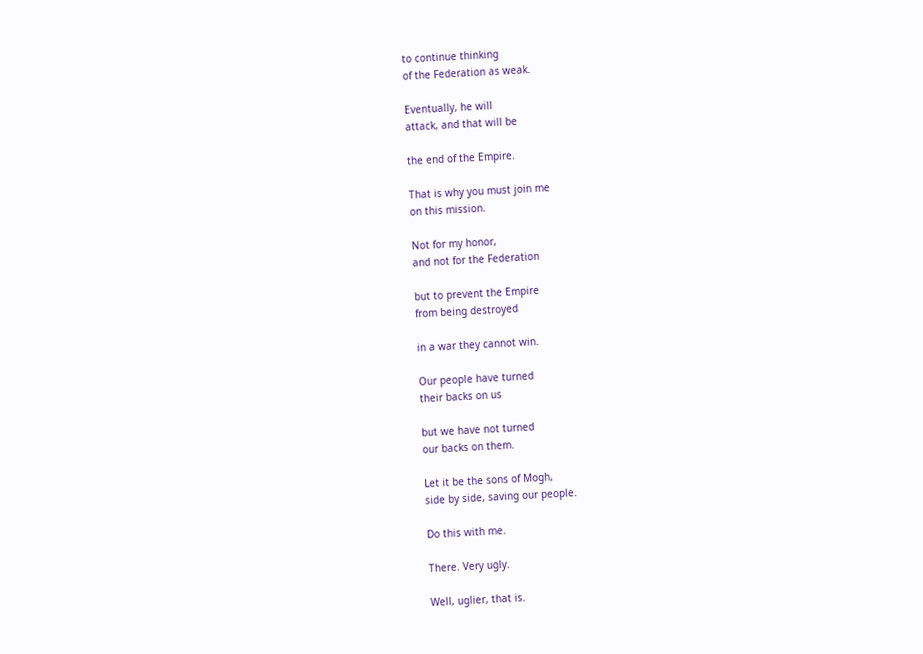to continue thinking
of the Federation as weak.

Eventually, he will
attack, and that will be

the end of the Empire.

That is why you must join me
on this mission.

Not for my honor,
and not for the Federation

but to prevent the Empire
from being destroyed

in a war they cannot win.

Our people have turned
their backs on us

but we have not turned
our backs on them.

Let it be the sons of Mogh,
side by side, saving our people.

Do this with me.

There. Very ugly.

Well, uglier, that is.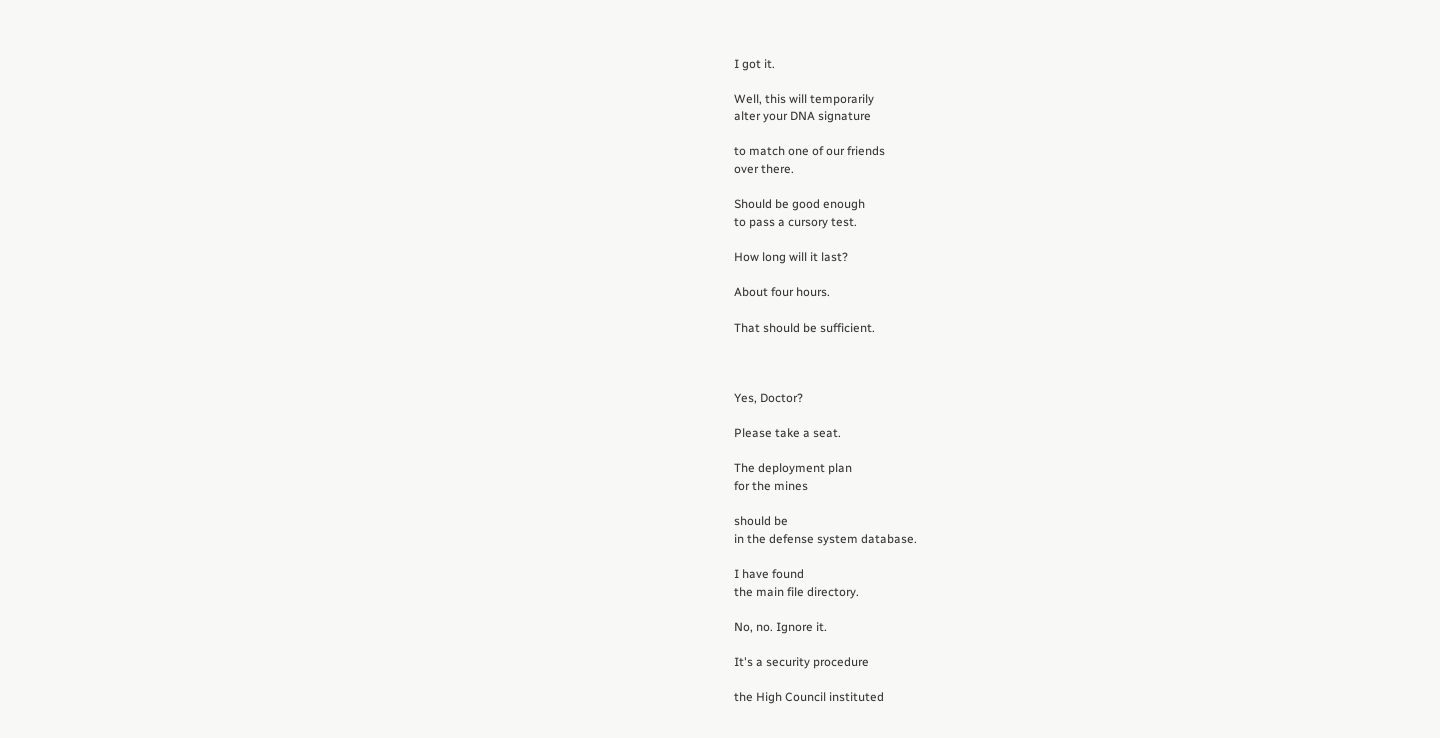I got it.

Well, this will temporarily
alter your DNA signature

to match one of our friends
over there.

Should be good enough
to pass a cursory test.

How long will it last?

About four hours.

That should be sufficient.



Yes, Doctor?

Please take a seat.

The deployment plan
for the mines

should be
in the defense system database.

I have found
the main file directory.

No, no. Ignore it.

It's a security procedure

the High Council instituted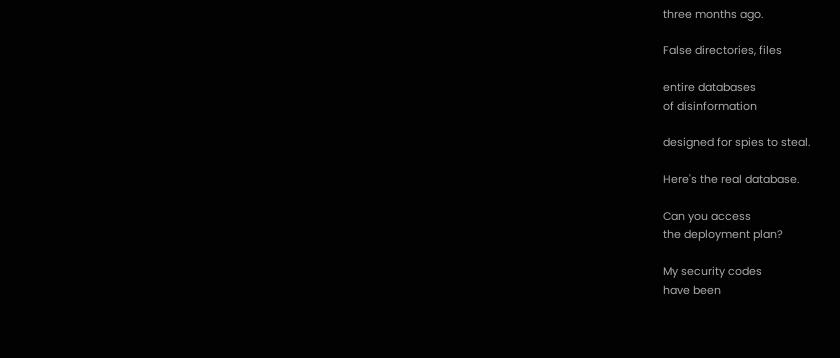three months ago.

False directories, files

entire databases
of disinformation

designed for spies to steal.

Here's the real database.

Can you access
the deployment plan?

My security codes
have been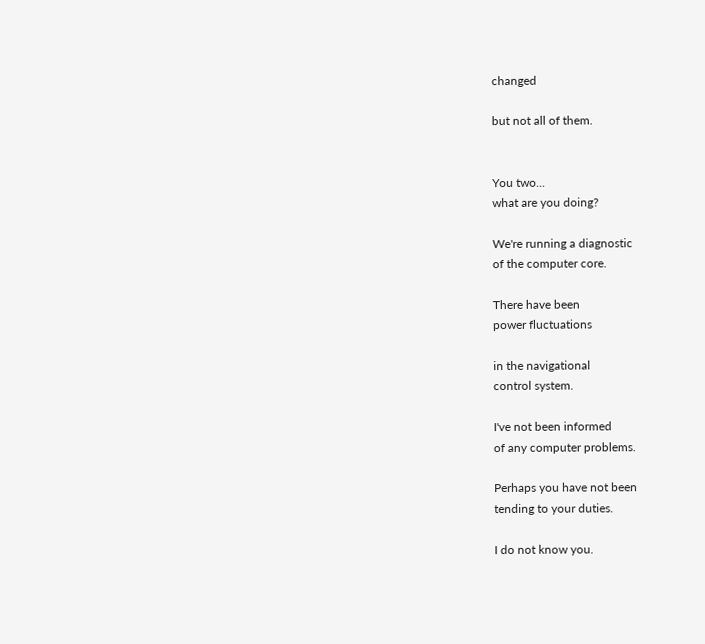changed

but not all of them.


You two...
what are you doing?

We're running a diagnostic
of the computer core.

There have been
power fluctuations

in the navigational
control system.

I've not been informed
of any computer problems.

Perhaps you have not been
tending to your duties.

I do not know you.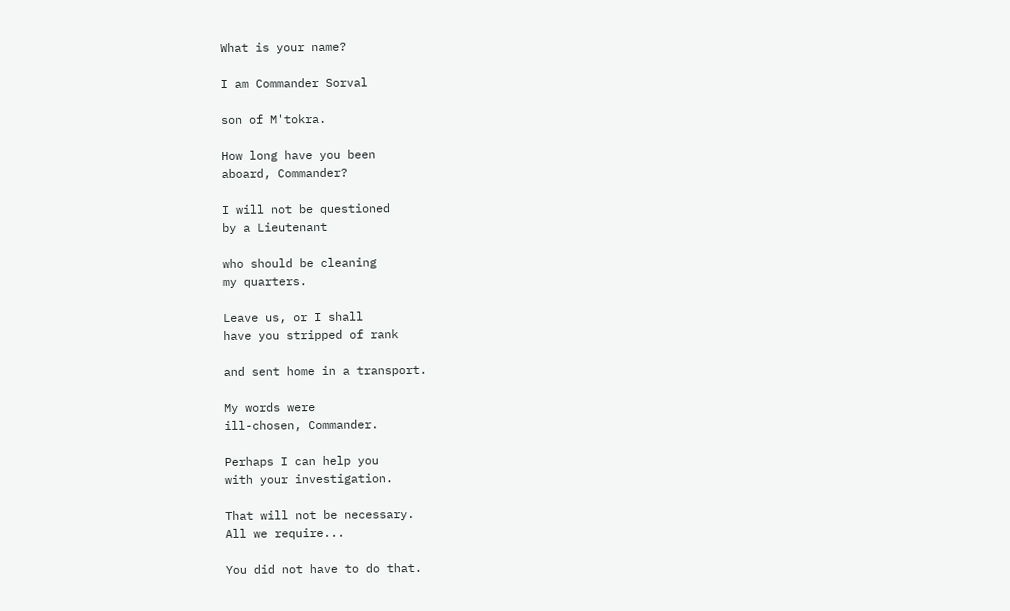What is your name?

I am Commander Sorval

son of M'tokra.

How long have you been
aboard, Commander?

I will not be questioned
by a Lieutenant

who should be cleaning
my quarters.

Leave us, or I shall
have you stripped of rank

and sent home in a transport.

My words were
ill-chosen, Commander.

Perhaps I can help you
with your investigation.

That will not be necessary.
All we require...

You did not have to do that.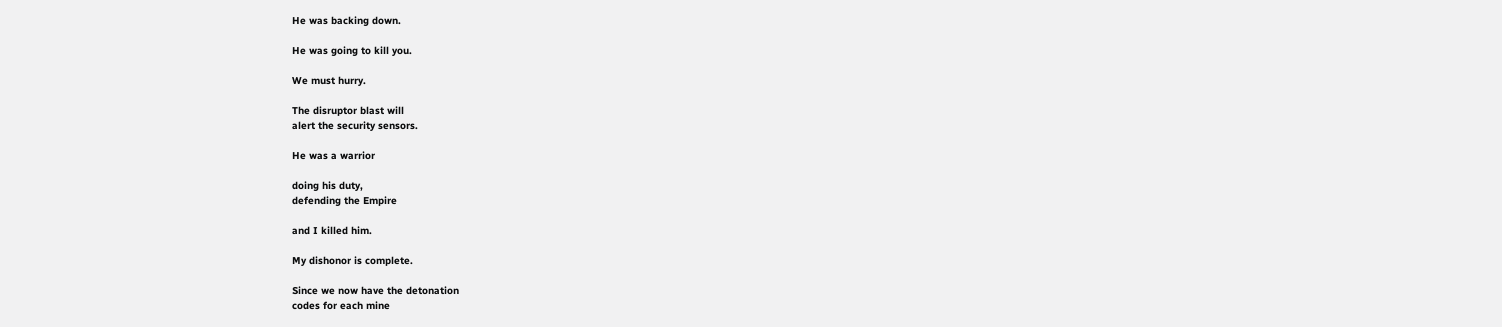He was backing down.

He was going to kill you.

We must hurry.

The disruptor blast will
alert the security sensors.

He was a warrior

doing his duty,
defending the Empire

and I killed him.

My dishonor is complete.

Since we now have the detonation
codes for each mine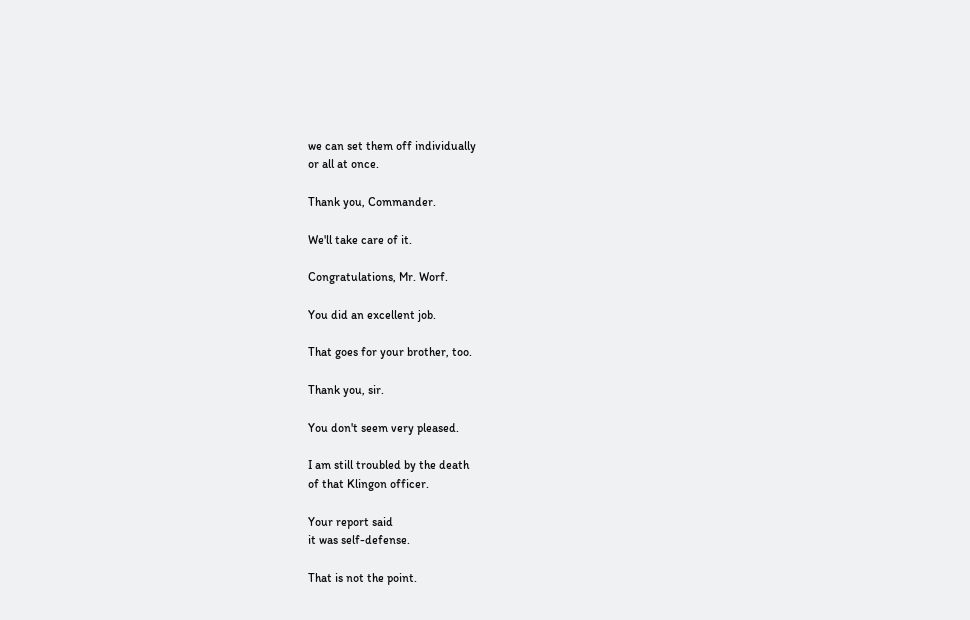we can set them off individually
or all at once.

Thank you, Commander.

We'll take care of it.

Congratulations, Mr. Worf.

You did an excellent job.

That goes for your brother, too.

Thank you, sir.

You don't seem very pleased.

I am still troubled by the death
of that Klingon officer.

Your report said
it was self-defense.

That is not the point.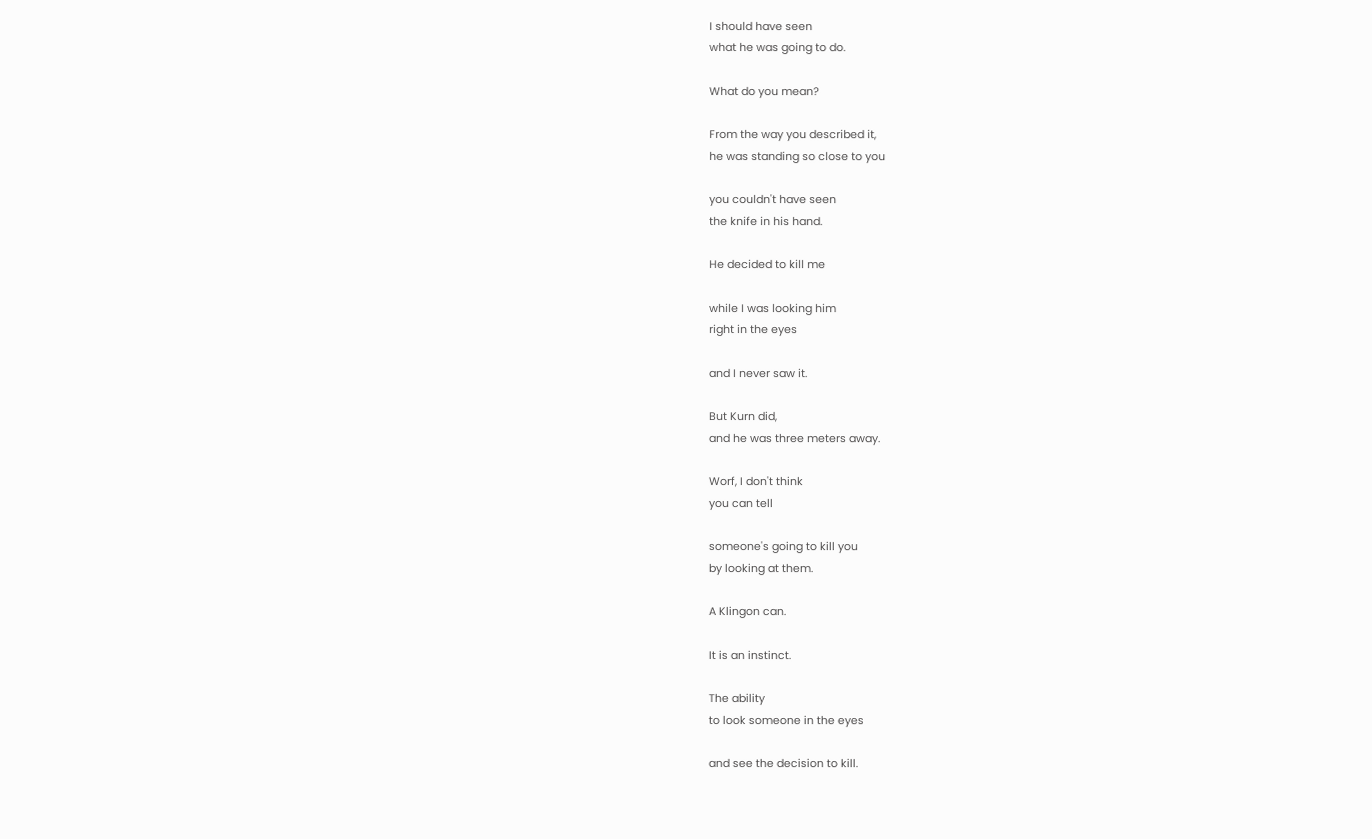I should have seen
what he was going to do.

What do you mean?

From the way you described it,
he was standing so close to you

you couldn't have seen
the knife in his hand.

He decided to kill me

while I was looking him
right in the eyes

and I never saw it.

But Kurn did,
and he was three meters away.

Worf, I don't think
you can tell

someone's going to kill you
by looking at them.

A Klingon can.

It is an instinct.

The ability
to look someone in the eyes

and see the decision to kill.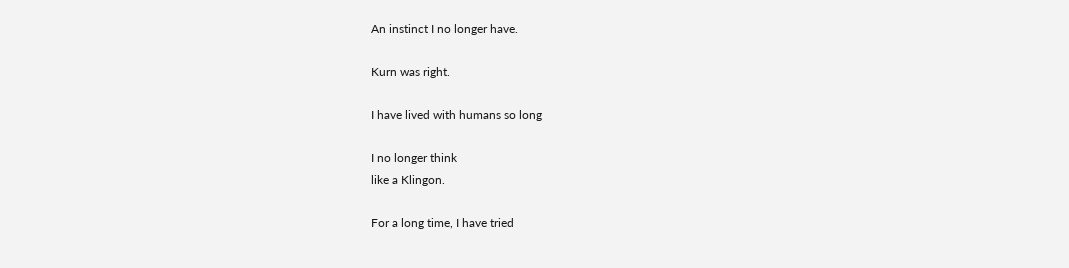An instinct I no longer have.

Kurn was right.

I have lived with humans so long

I no longer think
like a Klingon.

For a long time, I have tried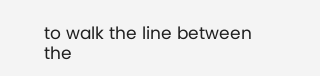to walk the line between
the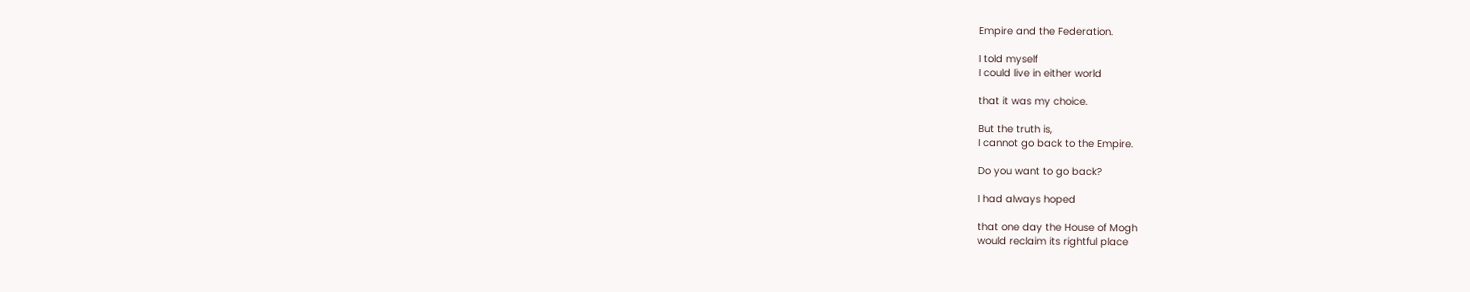Empire and the Federation.

I told myself
I could live in either world

that it was my choice.

But the truth is,
I cannot go back to the Empire.

Do you want to go back?

I had always hoped

that one day the House of Mogh
would reclaim its rightful place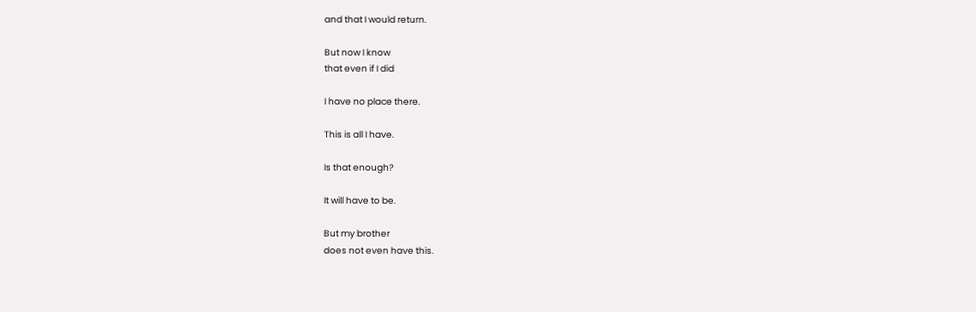and that I would return.

But now I know
that even if I did

I have no place there.

This is all I have.

Is that enough?

It will have to be.

But my brother
does not even have this.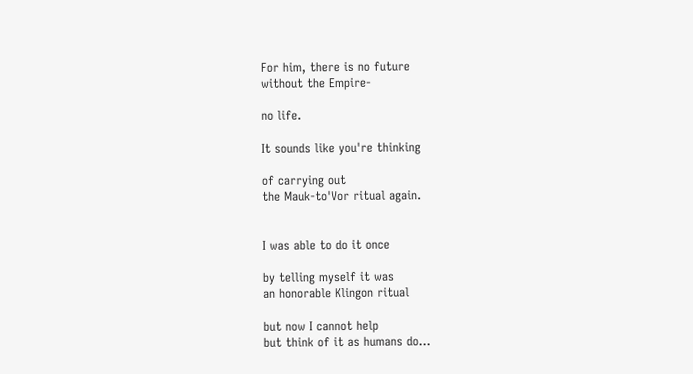For him, there is no future
without the Empire-

no life.

It sounds like you're thinking

of carrying out
the Mauk-to'Vor ritual again.


I was able to do it once

by telling myself it was
an honorable Klingon ritual

but now I cannot help
but think of it as humans do...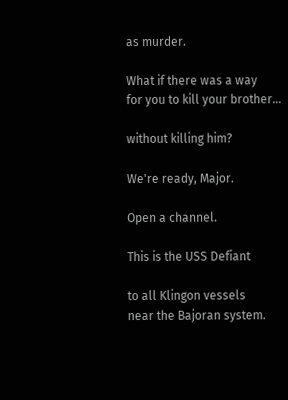as murder.

What if there was a way
for you to kill your brother...

without killing him?

We're ready, Major.

Open a channel.

This is the USS Defiant

to all Klingon vessels
near the Bajoran system.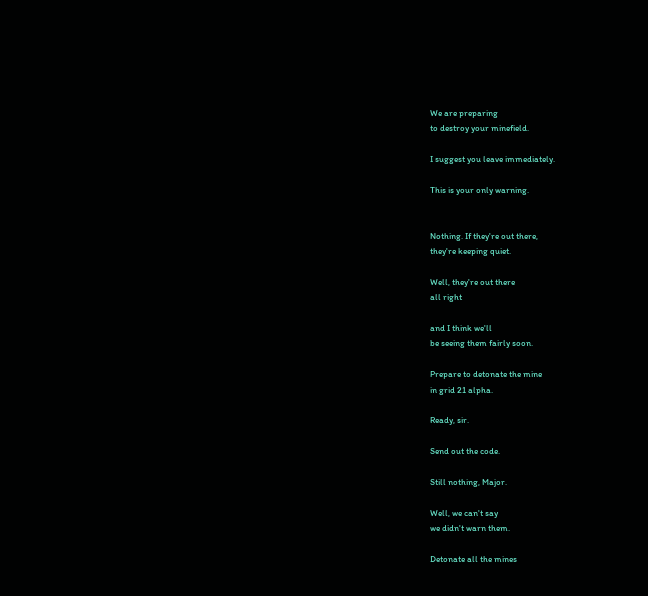We are preparing
to destroy your minefield.

I suggest you leave immediately.

This is your only warning.


Nothing. If they're out there,
they're keeping quiet.

Well, they're out there
all right

and I think we'll
be seeing them fairly soon.

Prepare to detonate the mine
in grid 21 alpha.

Ready, sir.

Send out the code.

Still nothing, Major.

Well, we can't say
we didn't warn them.

Detonate all the mines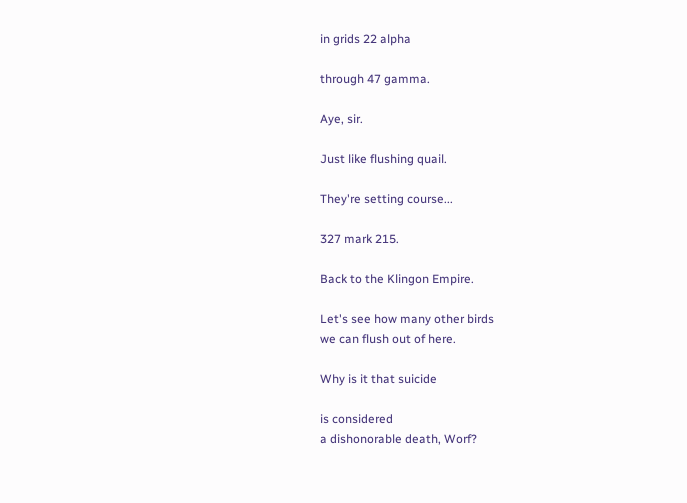in grids 22 alpha

through 47 gamma.

Aye, sir.

Just like flushing quail.

They're setting course...

327 mark 215.

Back to the Klingon Empire.

Let's see how many other birds
we can flush out of here.

Why is it that suicide

is considered
a dishonorable death, Worf?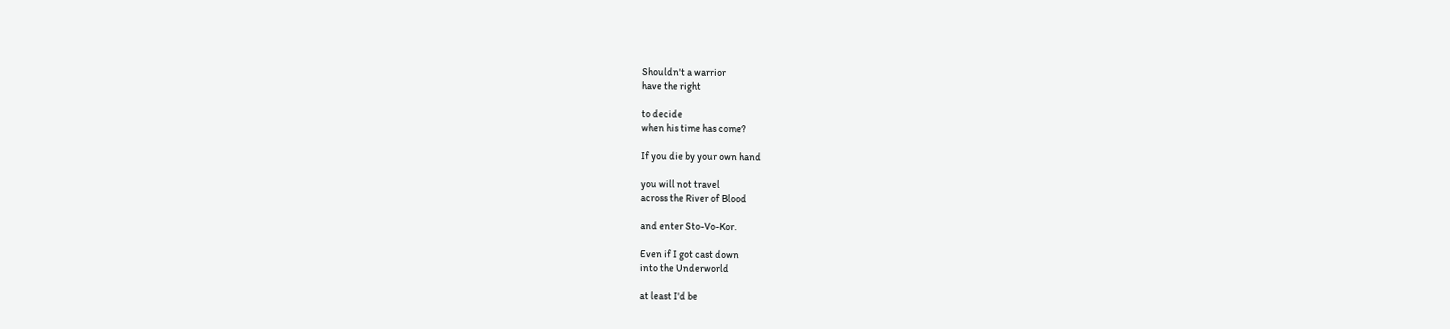Shouldn't a warrior
have the right

to decide
when his time has come?

If you die by your own hand

you will not travel
across the River of Blood

and enter Sto-Vo-Kor.

Even if I got cast down
into the Underworld

at least I'd be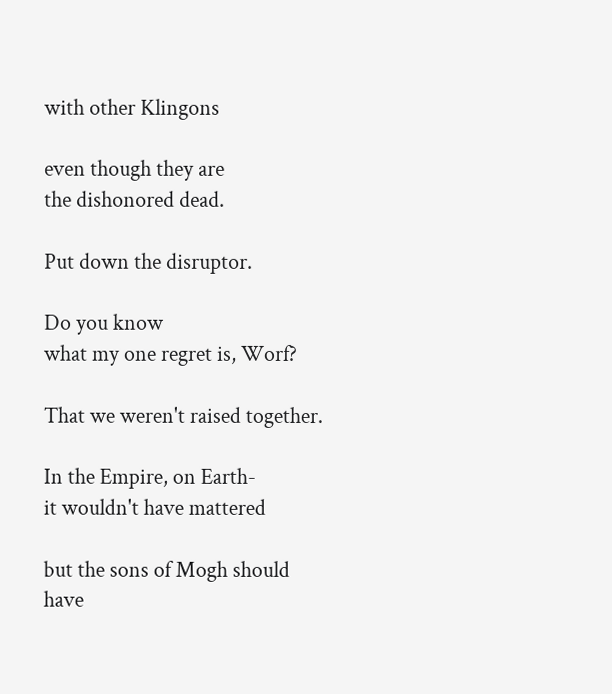with other Klingons

even though they are
the dishonored dead.

Put down the disruptor.

Do you know
what my one regret is, Worf?

That we weren't raised together.

In the Empire, on Earth-
it wouldn't have mattered

but the sons of Mogh should
have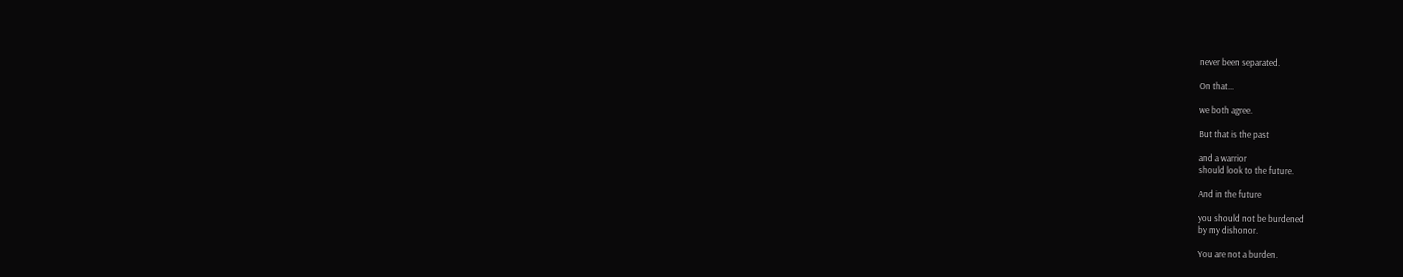never been separated.

On that...

we both agree.

But that is the past

and a warrior
should look to the future.

And in the future

you should not be burdened
by my dishonor.

You are not a burden.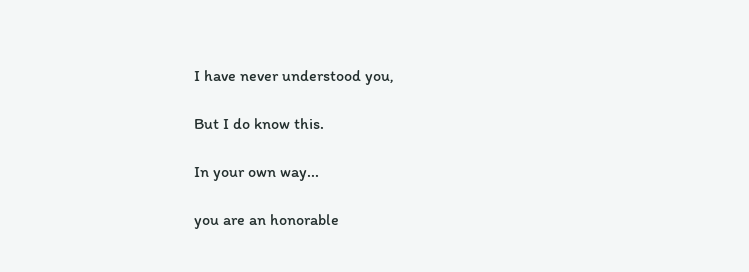I have never understood you,

But I do know this.

In your own way...

you are an honorable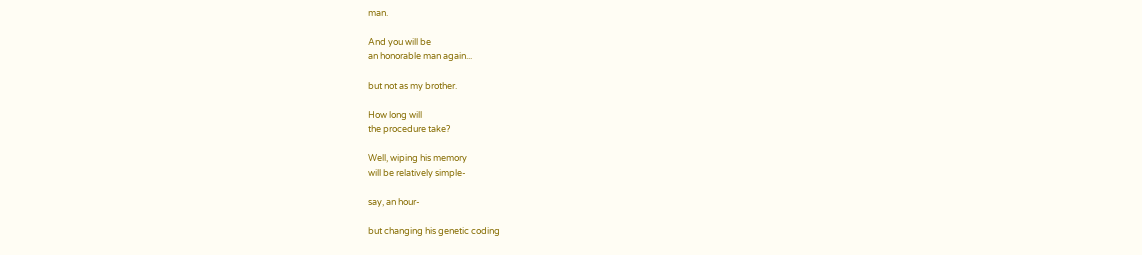man.

And you will be
an honorable man again...

but not as my brother.

How long will
the procedure take?

Well, wiping his memory
will be relatively simple-

say, an hour-

but changing his genetic coding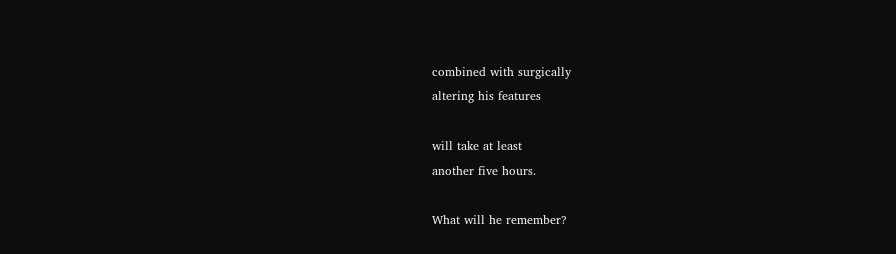combined with surgically
altering his features

will take at least
another five hours.

What will he remember?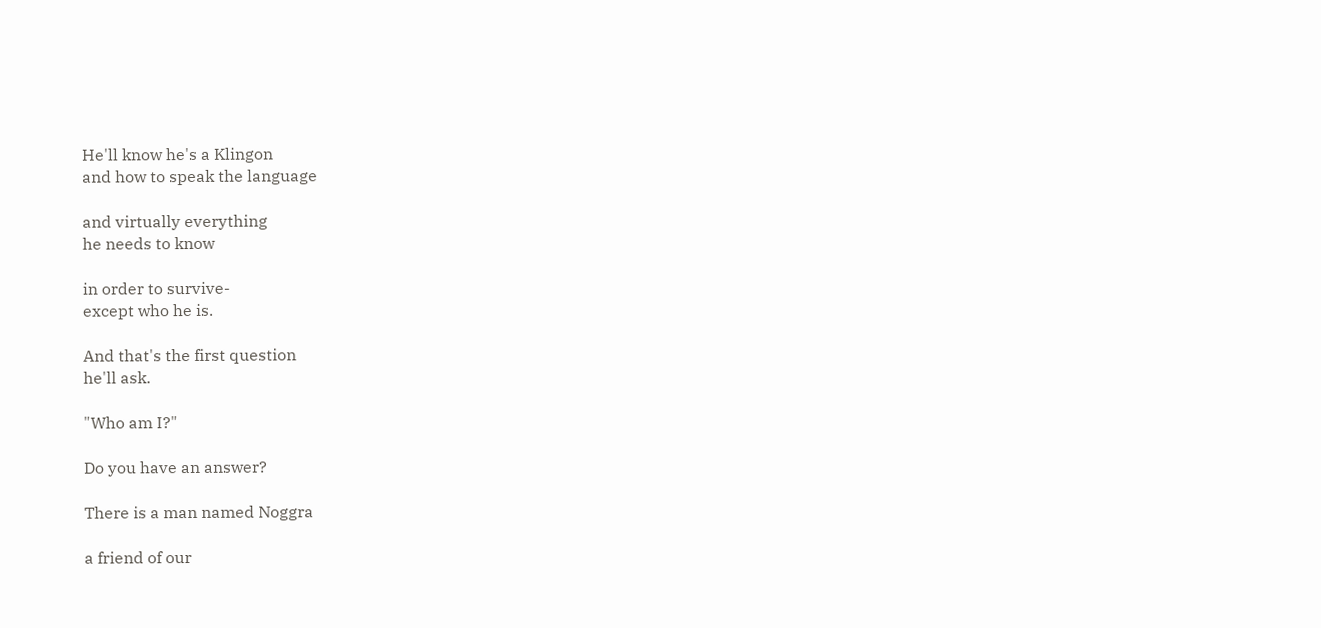He'll know he's a Klingon
and how to speak the language

and virtually everything
he needs to know

in order to survive-
except who he is.

And that's the first question
he'll ask.

"Who am I?"

Do you have an answer?

There is a man named Noggra

a friend of our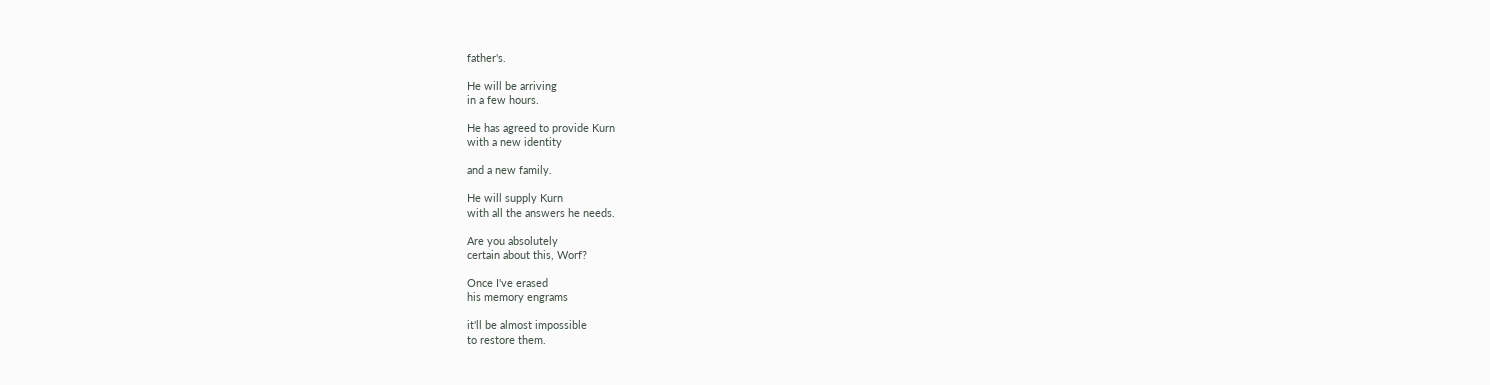father's.

He will be arriving
in a few hours.

He has agreed to provide Kurn
with a new identity

and a new family.

He will supply Kurn
with all the answers he needs.

Are you absolutely
certain about this, Worf?

Once I've erased
his memory engrams

it'll be almost impossible
to restore them.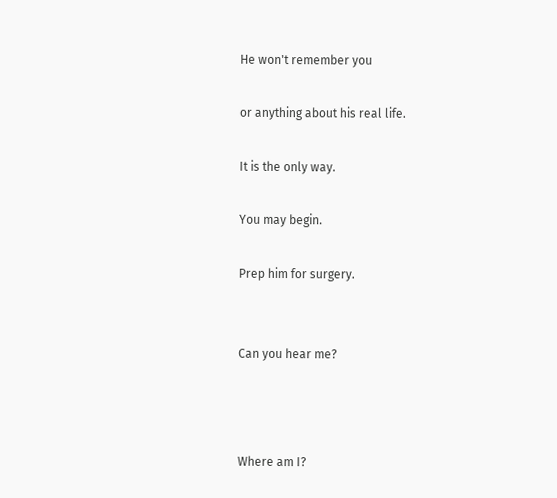He won't remember you

or anything about his real life.

It is the only way.

You may begin.

Prep him for surgery.


Can you hear me?



Where am I?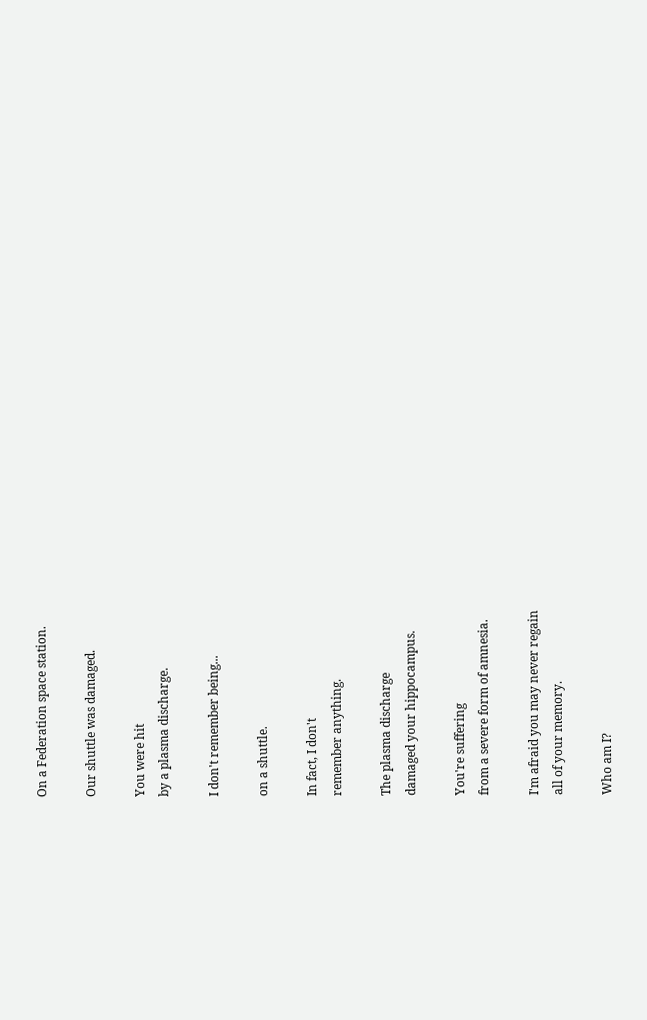On a Federation space station.

Our shuttle was damaged.

You were hit
by a plasma discharge.

I don't remember being...

on a shuttle.

In fact, I don't
remember anything.

The plasma discharge
damaged your hippocampus.

You're suffering
from a severe form of amnesia.

I'm afraid you may never regain
all of your memory.

Who am I?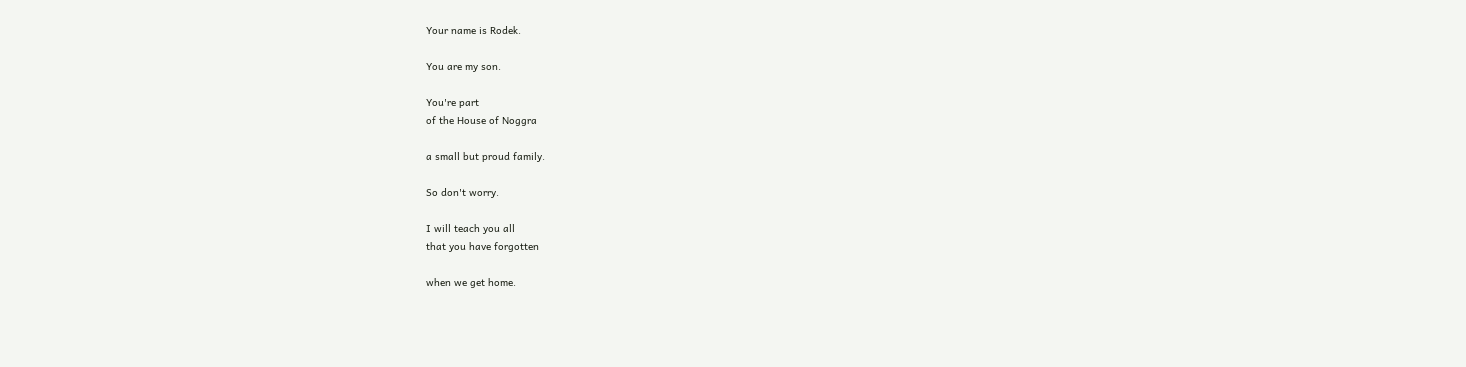Your name is Rodek.

You are my son.

You're part
of the House of Noggra

a small but proud family.

So don't worry.

I will teach you all
that you have forgotten

when we get home.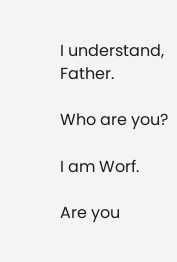I understand, Father.

Who are you?

I am Worf.

Are you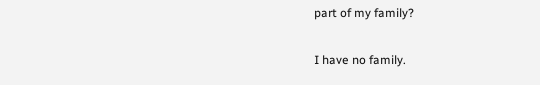part of my family?

I have no family.